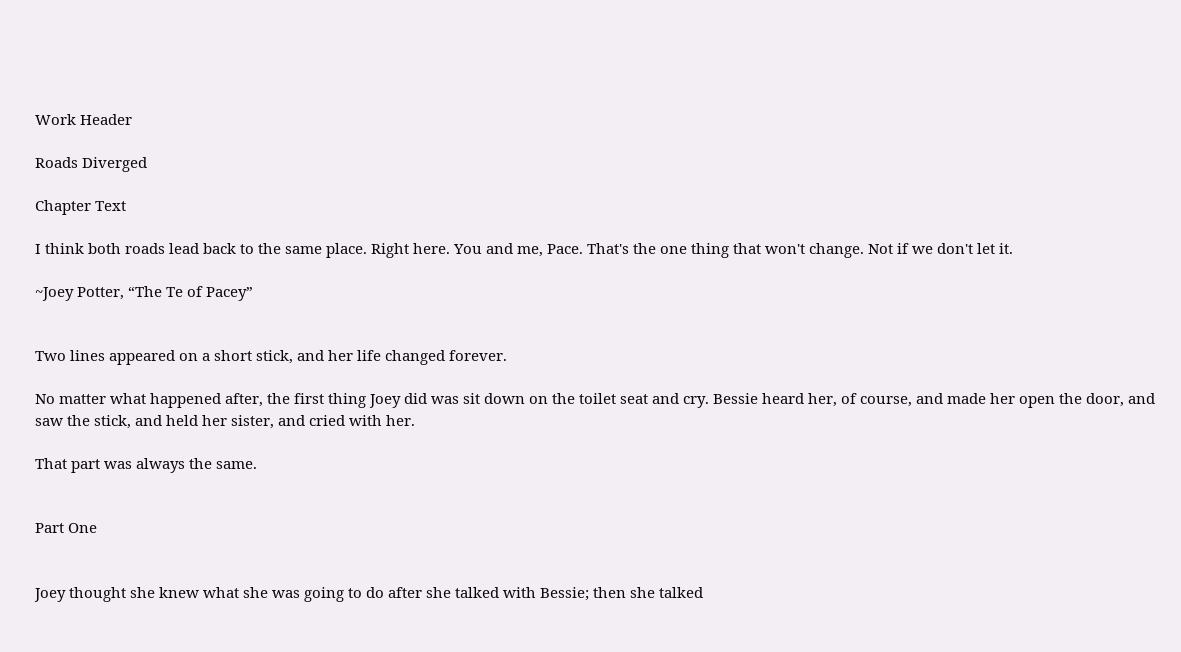Work Header

Roads Diverged

Chapter Text

I think both roads lead back to the same place. Right here. You and me, Pace. That's the one thing that won't change. Not if we don't let it.

~Joey Potter, “The Te of Pacey”


Two lines appeared on a short stick, and her life changed forever.

No matter what happened after, the first thing Joey did was sit down on the toilet seat and cry. Bessie heard her, of course, and made her open the door, and saw the stick, and held her sister, and cried with her.

That part was always the same.


Part One


Joey thought she knew what she was going to do after she talked with Bessie; then she talked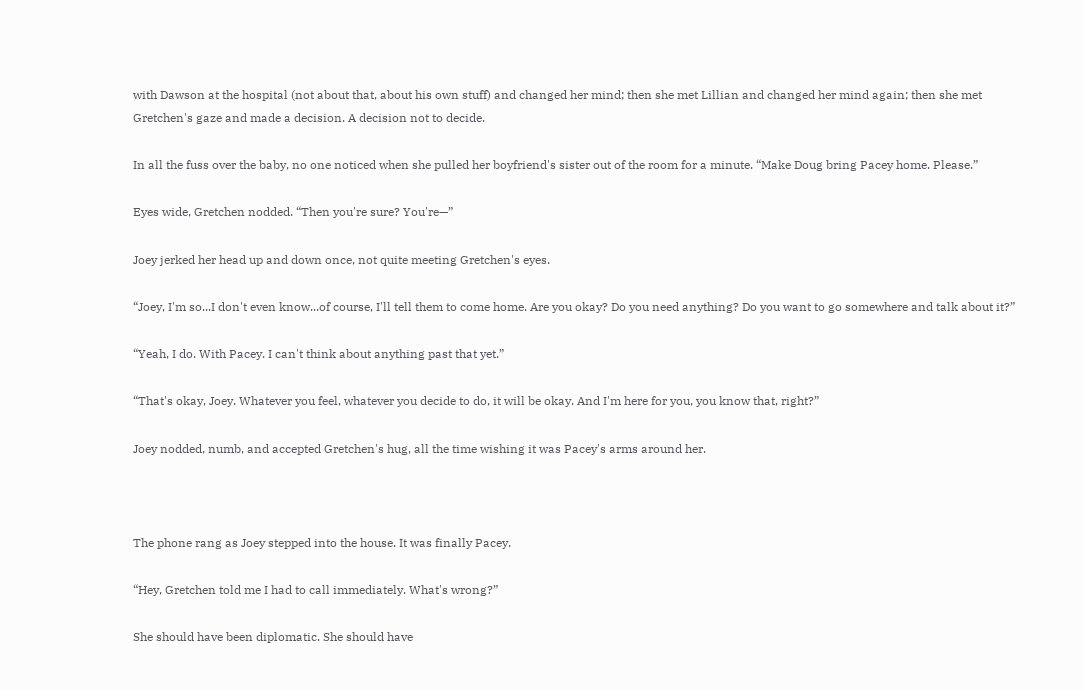with Dawson at the hospital (not about that, about his own stuff) and changed her mind; then she met Lillian and changed her mind again; then she met Gretchen's gaze and made a decision. A decision not to decide.

In all the fuss over the baby, no one noticed when she pulled her boyfriend's sister out of the room for a minute. “Make Doug bring Pacey home. Please.”

Eyes wide, Gretchen nodded. “Then you're sure? You're—”

Joey jerked her head up and down once, not quite meeting Gretchen's eyes.

“Joey, I'm so...I don't even know...of course, I'll tell them to come home. Are you okay? Do you need anything? Do you want to go somewhere and talk about it?”

“Yeah, I do. With Pacey. I can't think about anything past that yet.”

“That's okay, Joey. Whatever you feel, whatever you decide to do, it will be okay. And I'm here for you, you know that, right?”

Joey nodded, numb, and accepted Gretchen's hug, all the time wishing it was Pacey's arms around her.



The phone rang as Joey stepped into the house. It was finally Pacey.

“Hey, Gretchen told me I had to call immediately. What's wrong?”

She should have been diplomatic. She should have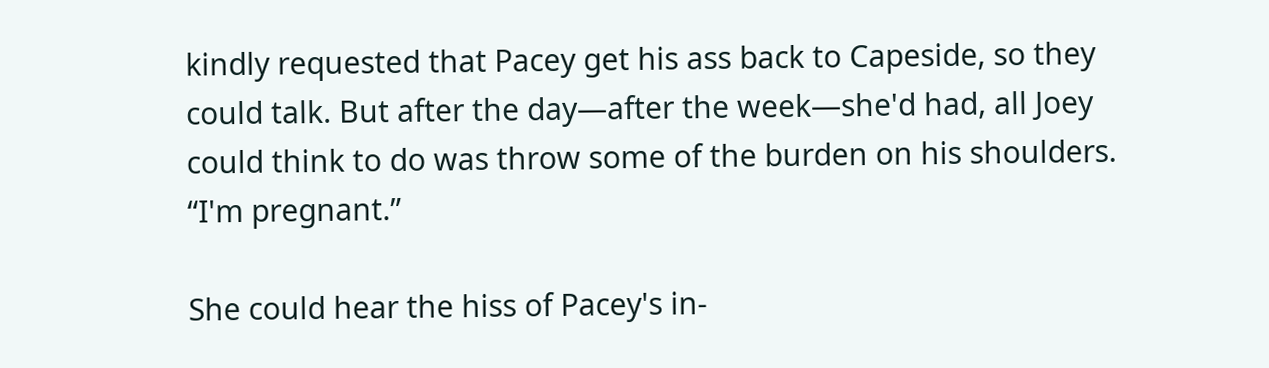kindly requested that Pacey get his ass back to Capeside, so they could talk. But after the day—after the week—she'd had, all Joey could think to do was throw some of the burden on his shoulders. “I'm pregnant.”

She could hear the hiss of Pacey's in-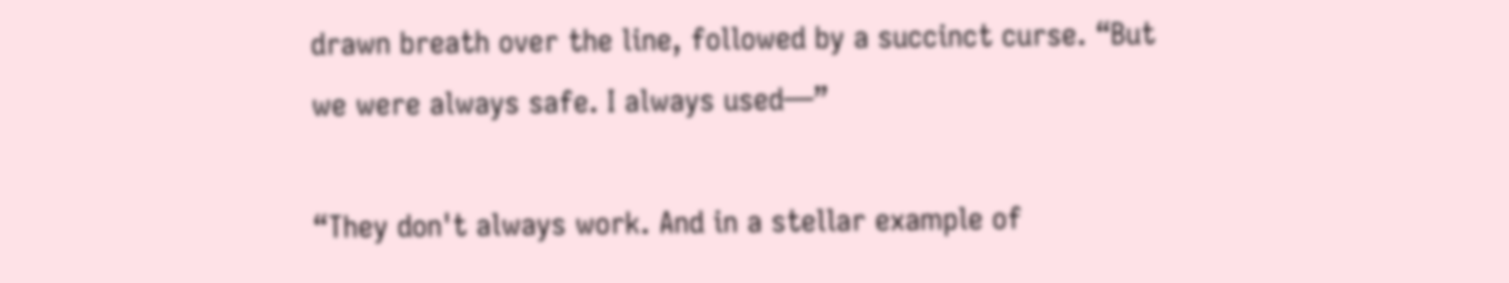drawn breath over the line, followed by a succinct curse. “But we were always safe. I always used—”

“They don't always work. And in a stellar example of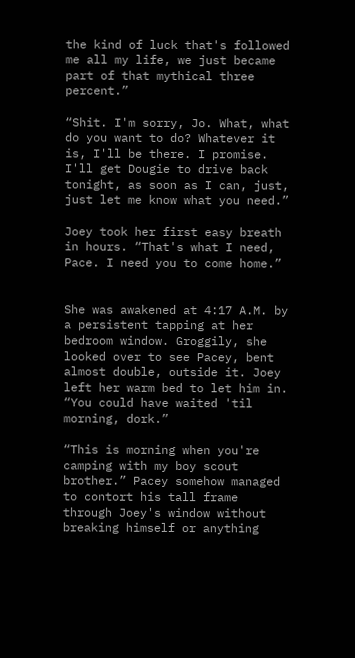the kind of luck that's followed me all my life, we just became part of that mythical three percent.”

“Shit. I'm sorry, Jo. What, what do you want to do? Whatever it is, I'll be there. I promise. I'll get Dougie to drive back tonight, as soon as I can, just, just let me know what you need.”

Joey took her first easy breath in hours. “That's what I need, Pace. I need you to come home.”


She was awakened at 4:17 A.M. by a persistent tapping at her bedroom window. Groggily, she looked over to see Pacey, bent almost double, outside it. Joey left her warm bed to let him in. “You could have waited 'til morning, dork.”

“This is morning when you're camping with my boy scout brother.” Pacey somehow managed to contort his tall frame through Joey's window without breaking himself or anything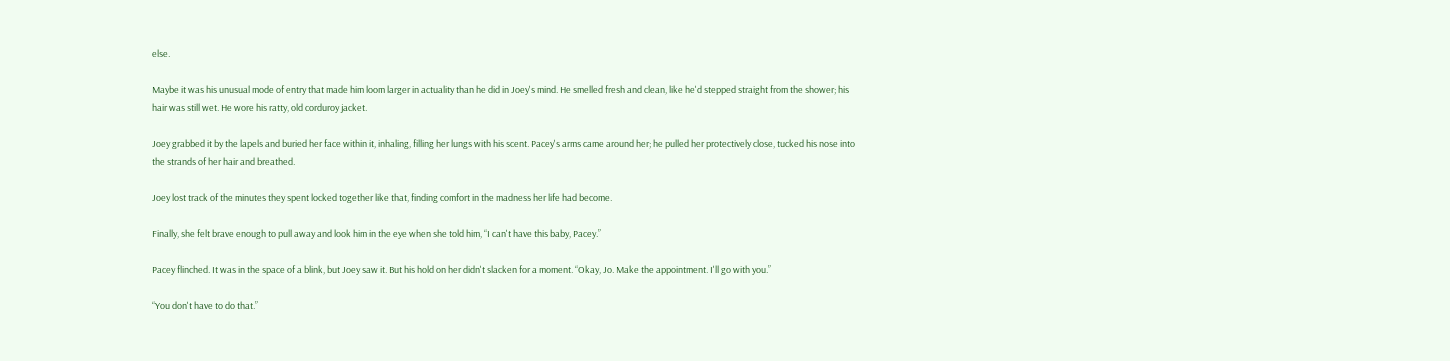else.

Maybe it was his unusual mode of entry that made him loom larger in actuality than he did in Joey's mind. He smelled fresh and clean, like he'd stepped straight from the shower; his hair was still wet. He wore his ratty, old corduroy jacket.

Joey grabbed it by the lapels and buried her face within it, inhaling, filling her lungs with his scent. Pacey's arms came around her; he pulled her protectively close, tucked his nose into the strands of her hair and breathed.

Joey lost track of the minutes they spent locked together like that, finding comfort in the madness her life had become.

Finally, she felt brave enough to pull away and look him in the eye when she told him, “I can't have this baby, Pacey.”

Pacey flinched. It was in the space of a blink, but Joey saw it. But his hold on her didn't slacken for a moment. “Okay, Jo. Make the appointment. I'll go with you.”

“You don't have to do that.”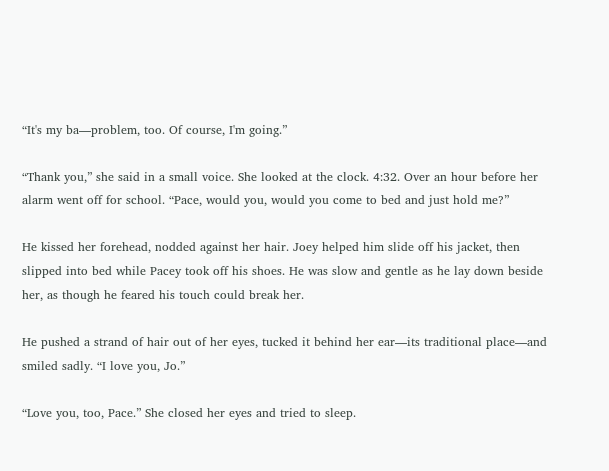“It's my ba—problem, too. Of course, I'm going.”

“Thank you,” she said in a small voice. She looked at the clock. 4:32. Over an hour before her alarm went off for school. “Pace, would you, would you come to bed and just hold me?”

He kissed her forehead, nodded against her hair. Joey helped him slide off his jacket, then slipped into bed while Pacey took off his shoes. He was slow and gentle as he lay down beside her, as though he feared his touch could break her.

He pushed a strand of hair out of her eyes, tucked it behind her ear—its traditional place—and smiled sadly. “I love you, Jo.”

“Love you, too, Pace.” She closed her eyes and tried to sleep.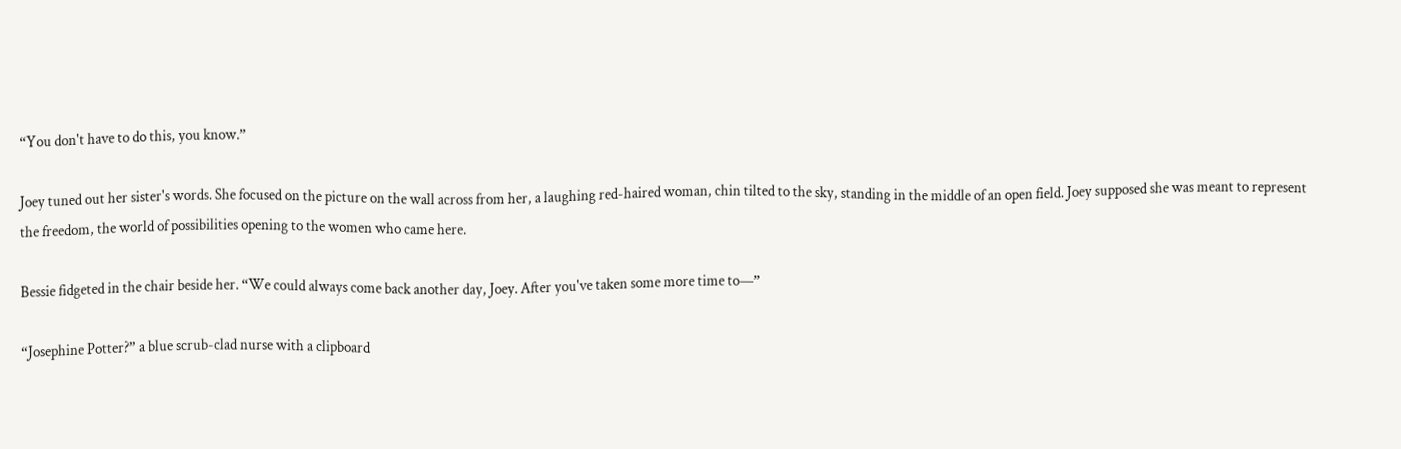“You don't have to do this, you know.”

Joey tuned out her sister's words. She focused on the picture on the wall across from her, a laughing red-haired woman, chin tilted to the sky, standing in the middle of an open field. Joey supposed she was meant to represent the freedom, the world of possibilities opening to the women who came here.

Bessie fidgeted in the chair beside her. “We could always come back another day, Joey. After you've taken some more time to—”

“Josephine Potter?” a blue scrub-clad nurse with a clipboard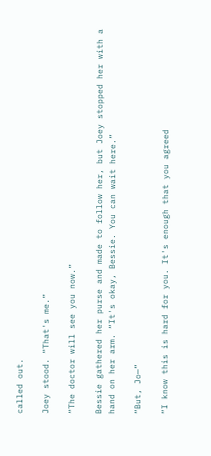called out.

Joey stood. “That's me.”

“The doctor will see you now.”

Bessie gathered her purse and made to follow her, but Joey stopped her with a hand on her arm. “It's okay, Bessie. You can wait here.”

“But, Jo—”

“I know this is hard for you. It's enough that you agreed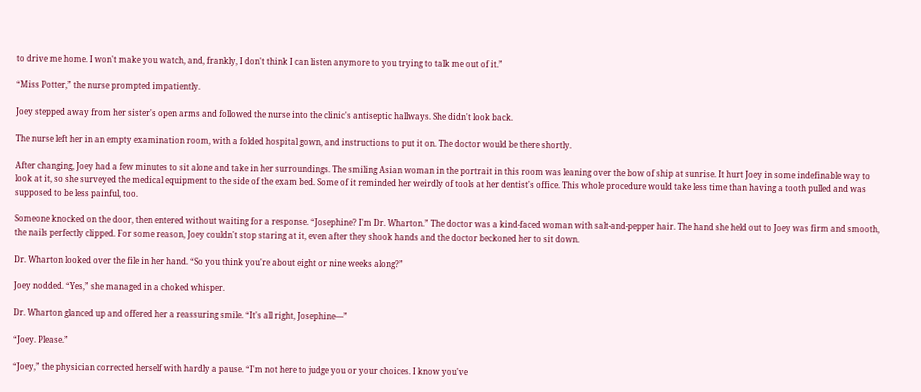to drive me home. I won't make you watch, and, frankly, I don't think I can listen anymore to you trying to talk me out of it.”

“Miss Potter,” the nurse prompted impatiently.

Joey stepped away from her sister's open arms and followed the nurse into the clinic's antiseptic hallways. She didn't look back.

The nurse left her in an empty examination room, with a folded hospital gown, and instructions to put it on. The doctor would be there shortly.

After changing, Joey had a few minutes to sit alone and take in her surroundings. The smiling Asian woman in the portrait in this room was leaning over the bow of ship at sunrise. It hurt Joey in some indefinable way to look at it, so she surveyed the medical equipment to the side of the exam bed. Some of it reminded her weirdly of tools at her dentist's office. This whole procedure would take less time than having a tooth pulled and was supposed to be less painful, too.

Someone knocked on the door, then entered without waiting for a response. “Josephine? I'm Dr. Wharton.” The doctor was a kind-faced woman with salt-and-pepper hair. The hand she held out to Joey was firm and smooth, the nails perfectly clipped. For some reason, Joey couldn't stop staring at it, even after they shook hands and the doctor beckoned her to sit down.

Dr. Wharton looked over the file in her hand. “So you think you're about eight or nine weeks along?”

Joey nodded. “Yes,” she managed in a choked whisper.

Dr. Wharton glanced up and offered her a reassuring smile. “It's all right, Josephine—”

“Joey. Please.”

“Joey,” the physician corrected herself with hardly a pause. “I'm not here to judge you or your choices. I know you've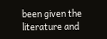been given the literature and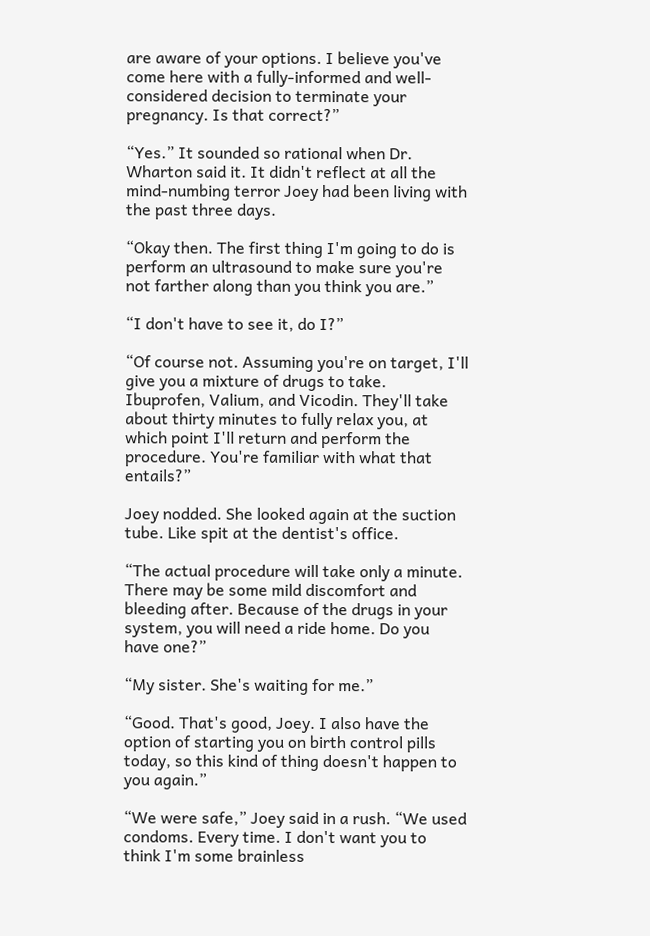are aware of your options. I believe you've come here with a fully-informed and well-considered decision to terminate your pregnancy. Is that correct?”

“Yes.” It sounded so rational when Dr. Wharton said it. It didn't reflect at all the mind-numbing terror Joey had been living with the past three days.

“Okay then. The first thing I'm going to do is perform an ultrasound to make sure you're not farther along than you think you are.”

“I don't have to see it, do I?”

“Of course not. Assuming you're on target, I'll give you a mixture of drugs to take. Ibuprofen, Valium, and Vicodin. They'll take about thirty minutes to fully relax you, at which point I'll return and perform the procedure. You're familiar with what that entails?”

Joey nodded. She looked again at the suction tube. Like spit at the dentist's office.

“The actual procedure will take only a minute. There may be some mild discomfort and bleeding after. Because of the drugs in your system, you will need a ride home. Do you have one?”

“My sister. She's waiting for me.”

“Good. That's good, Joey. I also have the option of starting you on birth control pills today, so this kind of thing doesn't happen to you again.”

“We were safe,” Joey said in a rush. “We used condoms. Every time. I don't want you to think I'm some brainless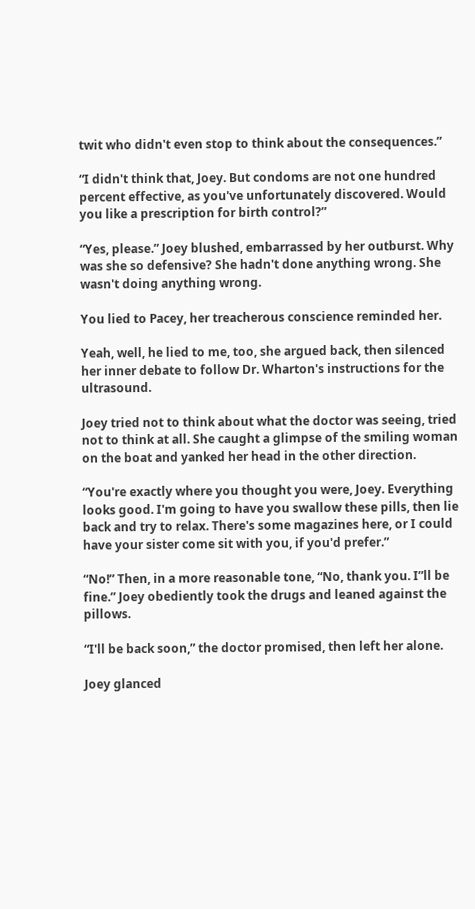twit who didn't even stop to think about the consequences.”

“I didn't think that, Joey. But condoms are not one hundred percent effective, as you've unfortunately discovered. Would you like a prescription for birth control?”

“Yes, please.” Joey blushed, embarrassed by her outburst. Why was she so defensive? She hadn't done anything wrong. She wasn't doing anything wrong.

You lied to Pacey, her treacherous conscience reminded her.

Yeah, well, he lied to me, too, she argued back, then silenced her inner debate to follow Dr. Wharton's instructions for the ultrasound.

Joey tried not to think about what the doctor was seeing, tried not to think at all. She caught a glimpse of the smiling woman on the boat and yanked her head in the other direction.

“You're exactly where you thought you were, Joey. Everything looks good. I'm going to have you swallow these pills, then lie back and try to relax. There's some magazines here, or I could have your sister come sit with you, if you'd prefer.”

“No!” Then, in a more reasonable tone, “No, thank you. I”ll be fine.” Joey obediently took the drugs and leaned against the pillows.

“I'll be back soon,” the doctor promised, then left her alone.

Joey glanced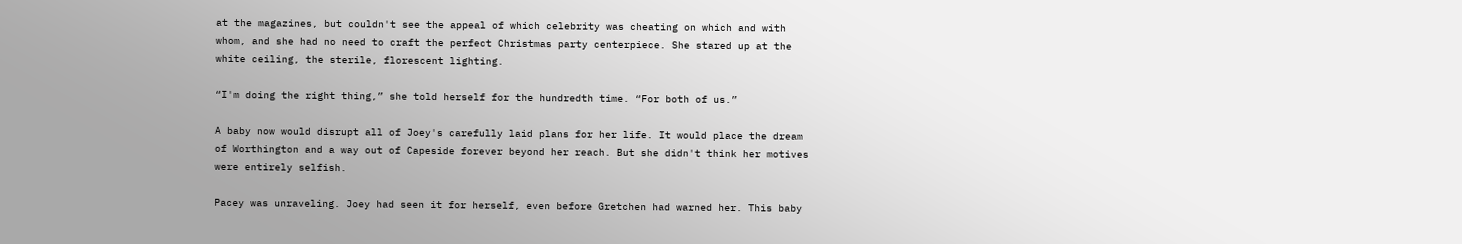at the magazines, but couldn't see the appeal of which celebrity was cheating on which and with whom, and she had no need to craft the perfect Christmas party centerpiece. She stared up at the white ceiling, the sterile, florescent lighting.

“I'm doing the right thing,” she told herself for the hundredth time. “For both of us.”

A baby now would disrupt all of Joey's carefully laid plans for her life. It would place the dream of Worthington and a way out of Capeside forever beyond her reach. But she didn't think her motives were entirely selfish.

Pacey was unraveling. Joey had seen it for herself, even before Gretchen had warned her. This baby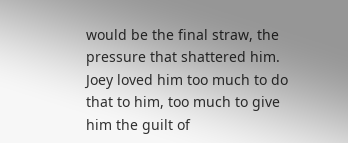would be the final straw, the pressure that shattered him. Joey loved him too much to do that to him, too much to give him the guilt of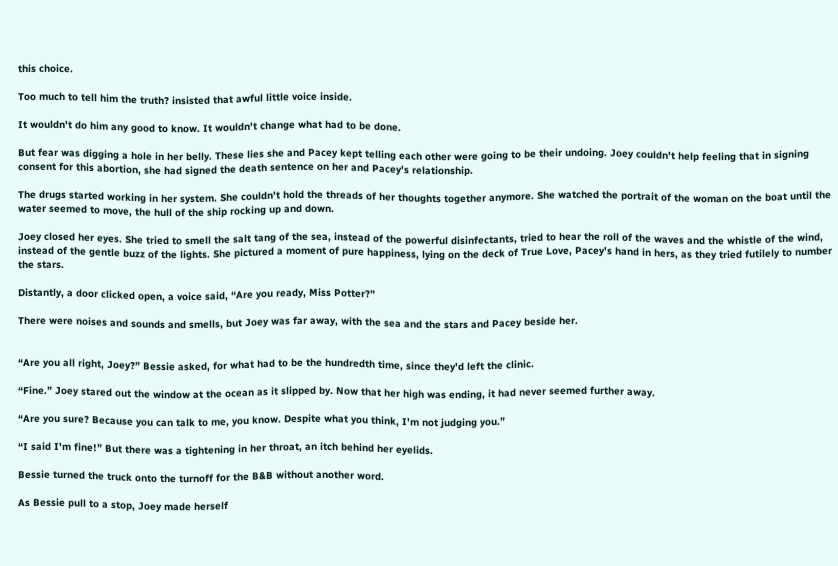this choice.

Too much to tell him the truth? insisted that awful little voice inside.

It wouldn't do him any good to know. It wouldn't change what had to be done.

But fear was digging a hole in her belly. These lies she and Pacey kept telling each other were going to be their undoing. Joey couldn't help feeling that in signing consent for this abortion, she had signed the death sentence on her and Pacey's relationship.

The drugs started working in her system. She couldn't hold the threads of her thoughts together anymore. She watched the portrait of the woman on the boat until the water seemed to move, the hull of the ship rocking up and down.

Joey closed her eyes. She tried to smell the salt tang of the sea, instead of the powerful disinfectants, tried to hear the roll of the waves and the whistle of the wind, instead of the gentle buzz of the lights. She pictured a moment of pure happiness, lying on the deck of True Love, Pacey's hand in hers, as they tried futilely to number the stars.

Distantly, a door clicked open, a voice said, “Are you ready, Miss Potter?”

There were noises and sounds and smells, but Joey was far away, with the sea and the stars and Pacey beside her.


“Are you all right, Joey?” Bessie asked, for what had to be the hundredth time, since they'd left the clinic.

“Fine.” Joey stared out the window at the ocean as it slipped by. Now that her high was ending, it had never seemed further away.

“Are you sure? Because you can talk to me, you know. Despite what you think, I'm not judging you.”

“I said I'm fine!” But there was a tightening in her throat, an itch behind her eyelids.

Bessie turned the truck onto the turnoff for the B&B without another word.

As Bessie pull to a stop, Joey made herself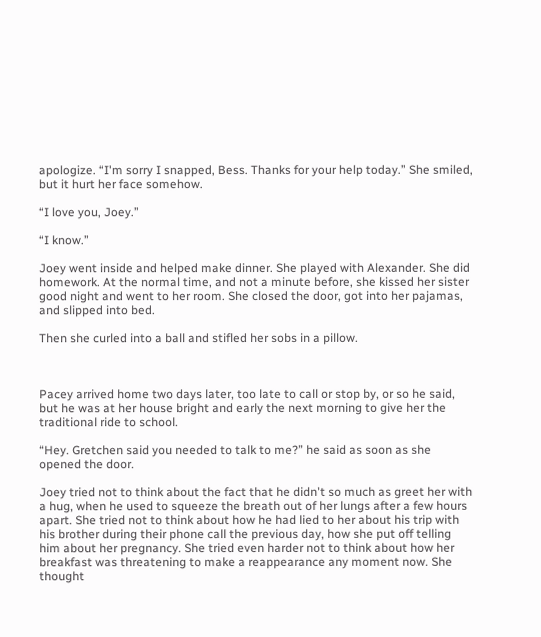apologize. “I'm sorry I snapped, Bess. Thanks for your help today.” She smiled, but it hurt her face somehow.

“I love you, Joey.”

“I know.”

Joey went inside and helped make dinner. She played with Alexander. She did homework. At the normal time, and not a minute before, she kissed her sister good night and went to her room. She closed the door, got into her pajamas, and slipped into bed.

Then she curled into a ball and stifled her sobs in a pillow.



Pacey arrived home two days later, too late to call or stop by, or so he said, but he was at her house bright and early the next morning to give her the traditional ride to school.

“Hey. Gretchen said you needed to talk to me?” he said as soon as she opened the door.

Joey tried not to think about the fact that he didn't so much as greet her with a hug, when he used to squeeze the breath out of her lungs after a few hours apart. She tried not to think about how he had lied to her about his trip with his brother during their phone call the previous day, how she put off telling him about her pregnancy. She tried even harder not to think about how her breakfast was threatening to make a reappearance any moment now. She thought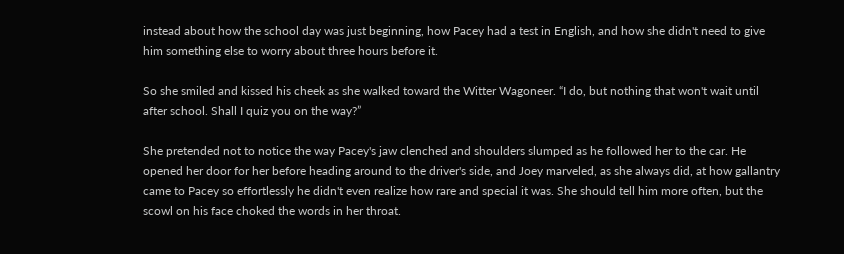instead about how the school day was just beginning, how Pacey had a test in English, and how she didn't need to give him something else to worry about three hours before it.

So she smiled and kissed his cheek as she walked toward the Witter Wagoneer. “I do, but nothing that won't wait until after school. Shall I quiz you on the way?”

She pretended not to notice the way Pacey's jaw clenched and shoulders slumped as he followed her to the car. He opened her door for her before heading around to the driver's side, and Joey marveled, as she always did, at how gallantry came to Pacey so effortlessly he didn't even realize how rare and special it was. She should tell him more often, but the scowl on his face choked the words in her throat.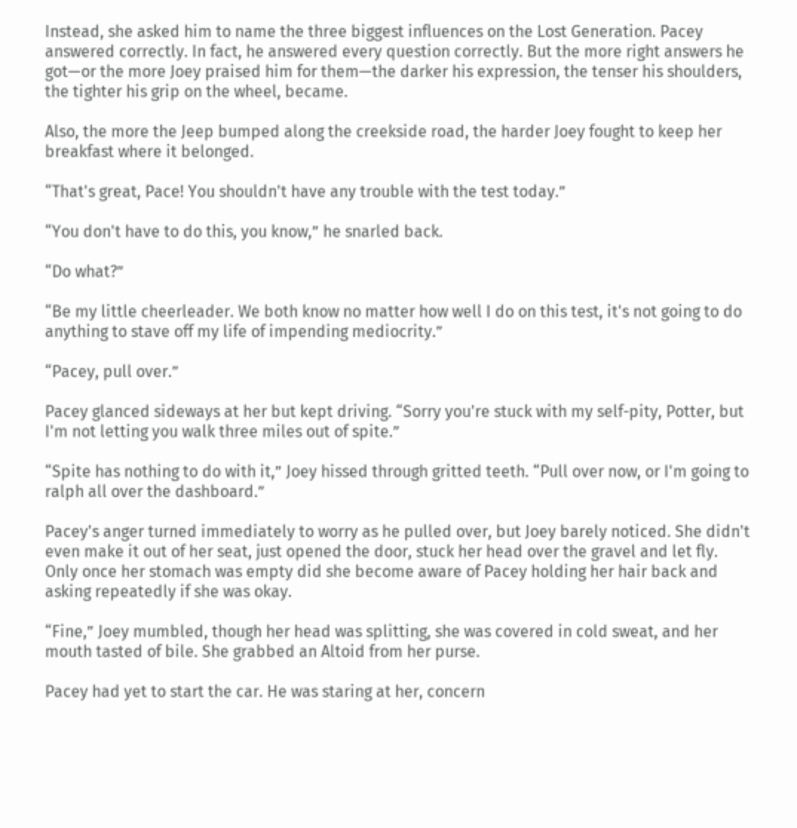Instead, she asked him to name the three biggest influences on the Lost Generation. Pacey answered correctly. In fact, he answered every question correctly. But the more right answers he got—or the more Joey praised him for them—the darker his expression, the tenser his shoulders, the tighter his grip on the wheel, became.

Also, the more the Jeep bumped along the creekside road, the harder Joey fought to keep her breakfast where it belonged.

“That's great, Pace! You shouldn't have any trouble with the test today.”

“You don't have to do this, you know,” he snarled back.

“Do what?”

“Be my little cheerleader. We both know no matter how well I do on this test, it's not going to do anything to stave off my life of impending mediocrity.”

“Pacey, pull over.”

Pacey glanced sideways at her but kept driving. “Sorry you're stuck with my self-pity, Potter, but I'm not letting you walk three miles out of spite.”

“Spite has nothing to do with it,” Joey hissed through gritted teeth. “Pull over now, or I'm going to ralph all over the dashboard.”

Pacey's anger turned immediately to worry as he pulled over, but Joey barely noticed. She didn't even make it out of her seat, just opened the door, stuck her head over the gravel and let fly. Only once her stomach was empty did she become aware of Pacey holding her hair back and asking repeatedly if she was okay.

“Fine,” Joey mumbled, though her head was splitting, she was covered in cold sweat, and her mouth tasted of bile. She grabbed an Altoid from her purse.

Pacey had yet to start the car. He was staring at her, concern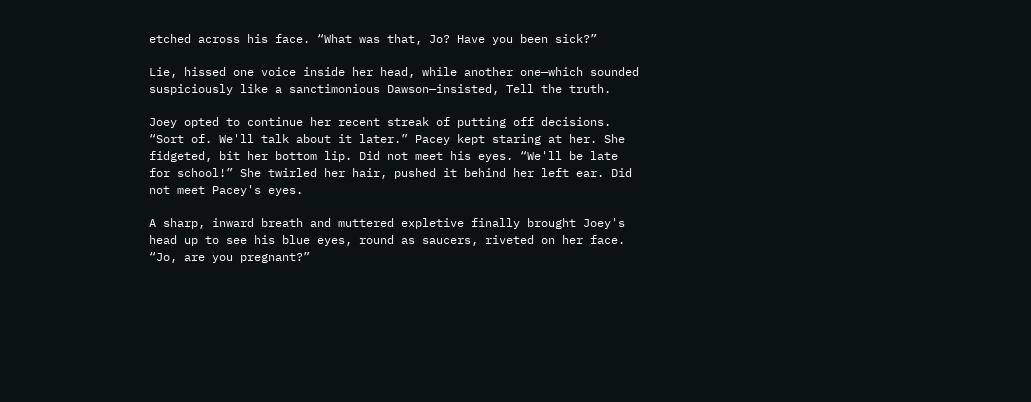etched across his face. “What was that, Jo? Have you been sick?”

Lie, hissed one voice inside her head, while another one—which sounded suspiciously like a sanctimonious Dawson—insisted, Tell the truth.

Joey opted to continue her recent streak of putting off decisions. “Sort of. We'll talk about it later.” Pacey kept staring at her. She fidgeted, bit her bottom lip. Did not meet his eyes. “We'll be late for school!” She twirled her hair, pushed it behind her left ear. Did not meet Pacey's eyes.

A sharp, inward breath and muttered expletive finally brought Joey's head up to see his blue eyes, round as saucers, riveted on her face. “Jo, are you pregnant?”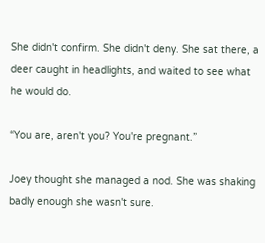She didn't confirm. She didn't deny. She sat there, a deer caught in headlights, and waited to see what he would do.

“You are, aren't you? You're pregnant.”

Joey thought she managed a nod. She was shaking badly enough she wasn't sure.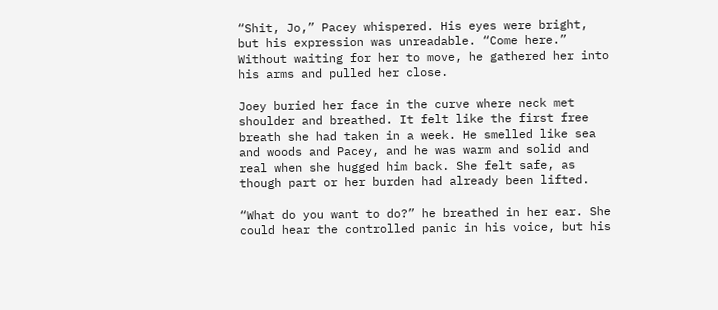“Shit, Jo,” Pacey whispered. His eyes were bright, but his expression was unreadable. “Come here.” Without waiting for her to move, he gathered her into his arms and pulled her close.

Joey buried her face in the curve where neck met shoulder and breathed. It felt like the first free breath she had taken in a week. He smelled like sea and woods and Pacey, and he was warm and solid and real when she hugged him back. She felt safe, as though part or her burden had already been lifted.

“What do you want to do?” he breathed in her ear. She could hear the controlled panic in his voice, but his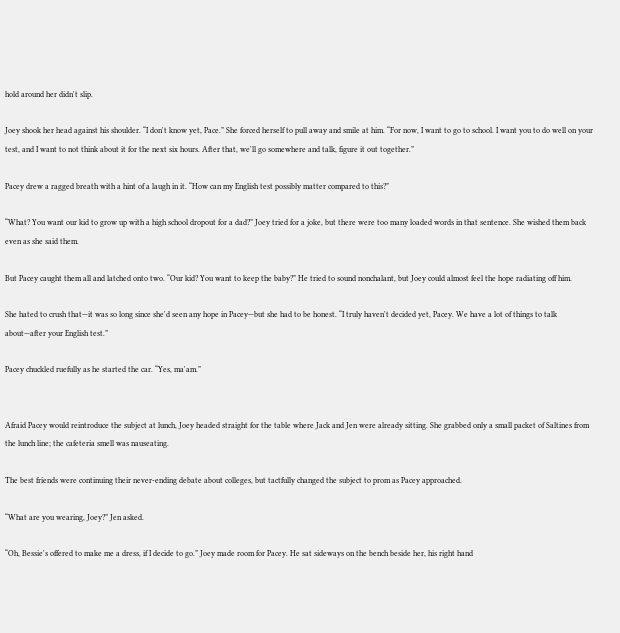hold around her didn't slip.

Joey shook her head against his shoulder. “I don't know yet, Pace.” She forced herself to pull away and smile at him. “For now, I want to go to school. I want you to do well on your test, and I want to not think about it for the next six hours. After that, we'll go somewhere and talk, figure it out together.”

Pacey drew a ragged breath with a hint of a laugh in it. “How can my English test possibly matter compared to this?”

“What? You want our kid to grow up with a high school dropout for a dad?” Joey tried for a joke, but there were too many loaded words in that sentence. She wished them back even as she said them.

But Pacey caught them all and latched onto two. “Our kid? You want to keep the baby?” He tried to sound nonchalant, but Joey could almost feel the hope radiating off him.

She hated to crush that—it was so long since she'd seen any hope in Pacey—but she had to be honest. “I truly haven't decided yet, Pacey. We have a lot of things to talk about—after your English test.”

Pacey chuckled ruefully as he started the car. “Yes, ma'am.”


Afraid Pacey would reintroduce the subject at lunch, Joey headed straight for the table where Jack and Jen were already sitting. She grabbed only a small packet of Saltines from the lunch line; the cafeteria smell was nauseating.

The best friends were continuing their never-ending debate about colleges, but tactfully changed the subject to prom as Pacey approached.

“What are you wearing, Joey?” Jen asked.

“Oh, Bessie's offered to make me a dress, if I decide to go.” Joey made room for Pacey. He sat sideways on the bench beside her, his right hand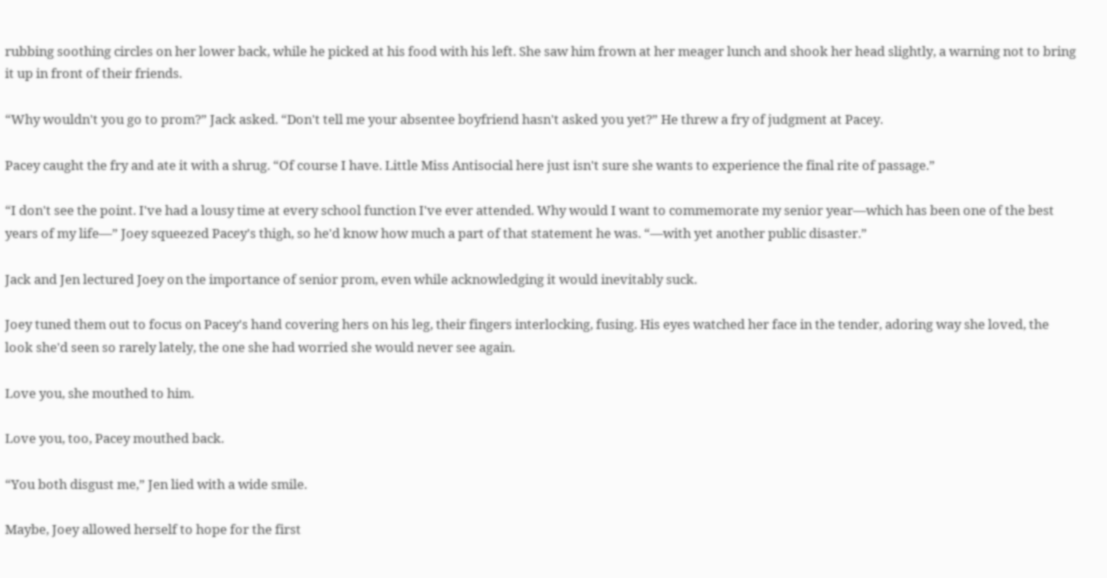rubbing soothing circles on her lower back, while he picked at his food with his left. She saw him frown at her meager lunch and shook her head slightly, a warning not to bring it up in front of their friends.

“Why wouldn't you go to prom?” Jack asked. “Don't tell me your absentee boyfriend hasn't asked you yet?” He threw a fry of judgment at Pacey.

Pacey caught the fry and ate it with a shrug. “Of course I have. Little Miss Antisocial here just isn't sure she wants to experience the final rite of passage.”

“I don't see the point. I've had a lousy time at every school function I've ever attended. Why would I want to commemorate my senior year—which has been one of the best years of my life—” Joey squeezed Pacey's thigh, so he'd know how much a part of that statement he was. “—with yet another public disaster.”

Jack and Jen lectured Joey on the importance of senior prom, even while acknowledging it would inevitably suck.

Joey tuned them out to focus on Pacey's hand covering hers on his leg, their fingers interlocking, fusing. His eyes watched her face in the tender, adoring way she loved, the look she'd seen so rarely lately, the one she had worried she would never see again.

Love you, she mouthed to him.

Love you, too, Pacey mouthed back.

“You both disgust me,” Jen lied with a wide smile.

Maybe, Joey allowed herself to hope for the first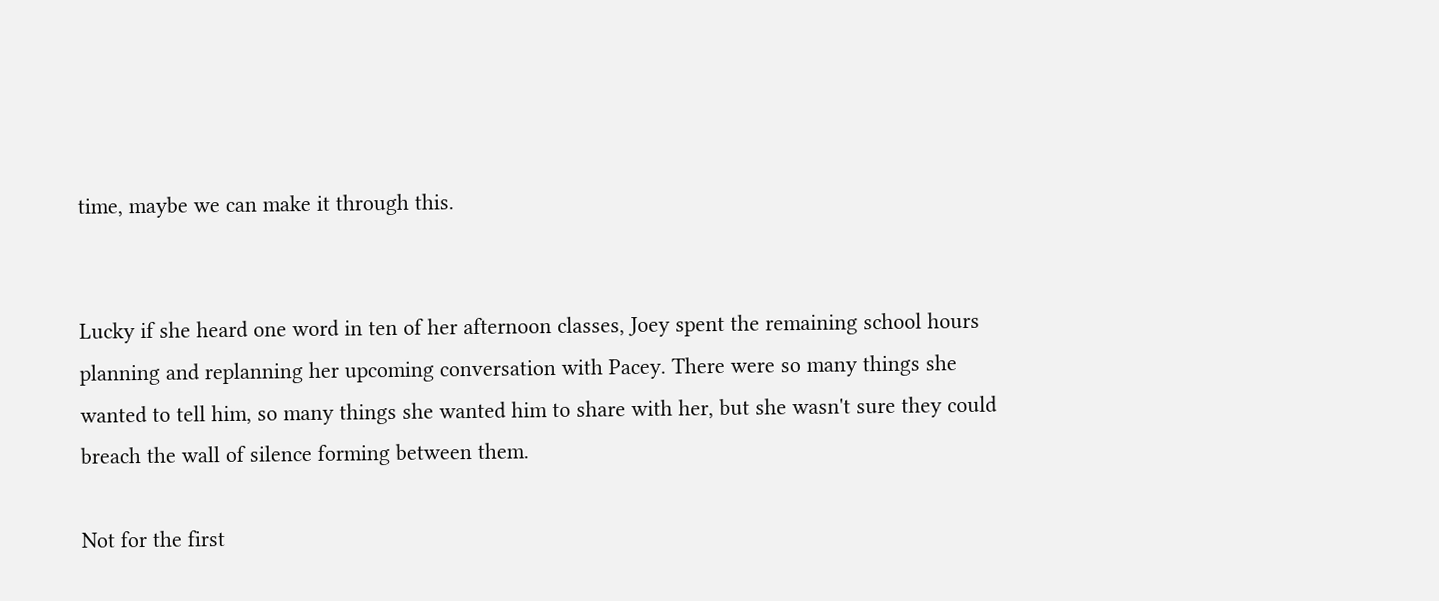time, maybe we can make it through this.


Lucky if she heard one word in ten of her afternoon classes, Joey spent the remaining school hours planning and replanning her upcoming conversation with Pacey. There were so many things she wanted to tell him, so many things she wanted him to share with her, but she wasn't sure they could breach the wall of silence forming between them.

Not for the first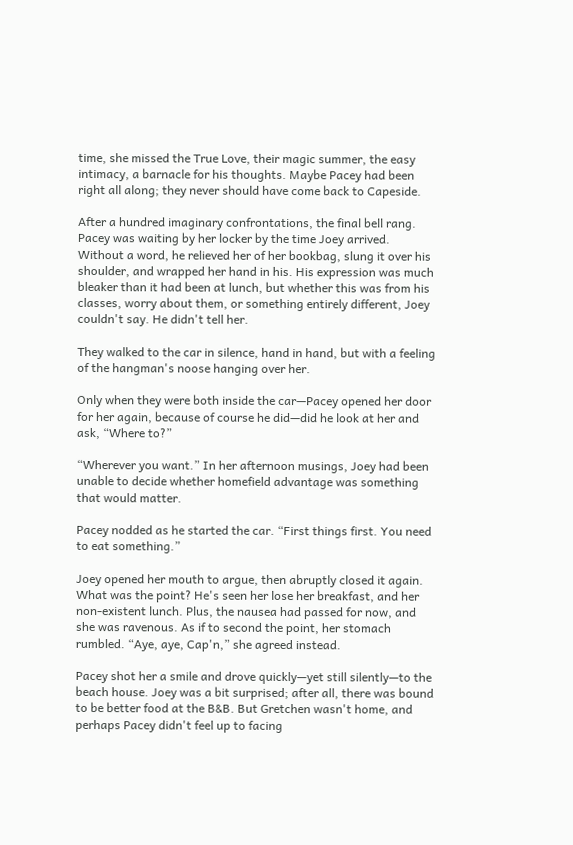time, she missed the True Love, their magic summer, the easy intimacy, a barnacle for his thoughts. Maybe Pacey had been right all along; they never should have come back to Capeside.

After a hundred imaginary confrontations, the final bell rang. Pacey was waiting by her locker by the time Joey arrived. Without a word, he relieved her of her bookbag, slung it over his shoulder, and wrapped her hand in his. His expression was much bleaker than it had been at lunch, but whether this was from his classes, worry about them, or something entirely different, Joey couldn't say. He didn't tell her.

They walked to the car in silence, hand in hand, but with a feeling of the hangman's noose hanging over her.

Only when they were both inside the car—Pacey opened her door for her again, because of course he did—did he look at her and ask, “Where to?”

“Wherever you want.” In her afternoon musings, Joey had been unable to decide whether homefield advantage was something that would matter.

Pacey nodded as he started the car. “First things first. You need to eat something.”

Joey opened her mouth to argue, then abruptly closed it again. What was the point? He's seen her lose her breakfast, and her non-existent lunch. Plus, the nausea had passed for now, and she was ravenous. As if to second the point, her stomach rumbled. “Aye, aye, Cap'n,” she agreed instead.

Pacey shot her a smile and drove quickly—yet still silently—to the beach house. Joey was a bit surprised; after all, there was bound to be better food at the B&B. But Gretchen wasn't home, and perhaps Pacey didn't feel up to facing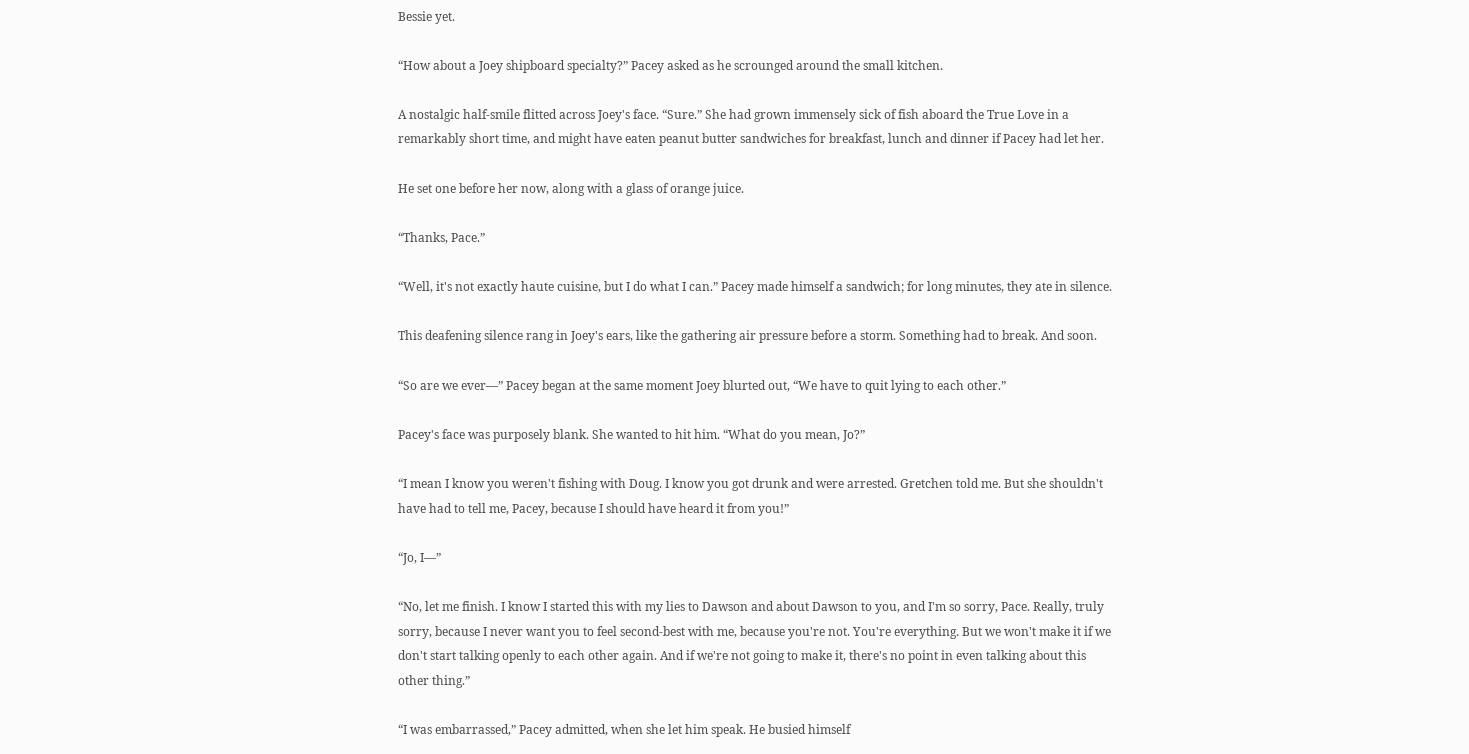Bessie yet.

“How about a Joey shipboard specialty?” Pacey asked as he scrounged around the small kitchen.

A nostalgic half-smile flitted across Joey's face. “Sure.” She had grown immensely sick of fish aboard the True Love in a remarkably short time, and might have eaten peanut butter sandwiches for breakfast, lunch and dinner if Pacey had let her.

He set one before her now, along with a glass of orange juice.

“Thanks, Pace.”

“Well, it's not exactly haute cuisine, but I do what I can.” Pacey made himself a sandwich; for long minutes, they ate in silence.

This deafening silence rang in Joey's ears, like the gathering air pressure before a storm. Something had to break. And soon.

“So are we ever—” Pacey began at the same moment Joey blurted out, “We have to quit lying to each other.”

Pacey's face was purposely blank. She wanted to hit him. “What do you mean, Jo?”

“I mean I know you weren't fishing with Doug. I know you got drunk and were arrested. Gretchen told me. But she shouldn't have had to tell me, Pacey, because I should have heard it from you!”

“Jo, I—”

“No, let me finish. I know I started this with my lies to Dawson and about Dawson to you, and I'm so sorry, Pace. Really, truly sorry, because I never want you to feel second-best with me, because you're not. You're everything. But we won't make it if we don't start talking openly to each other again. And if we're not going to make it, there's no point in even talking about this other thing.”

“I was embarrassed,” Pacey admitted, when she let him speak. He busied himself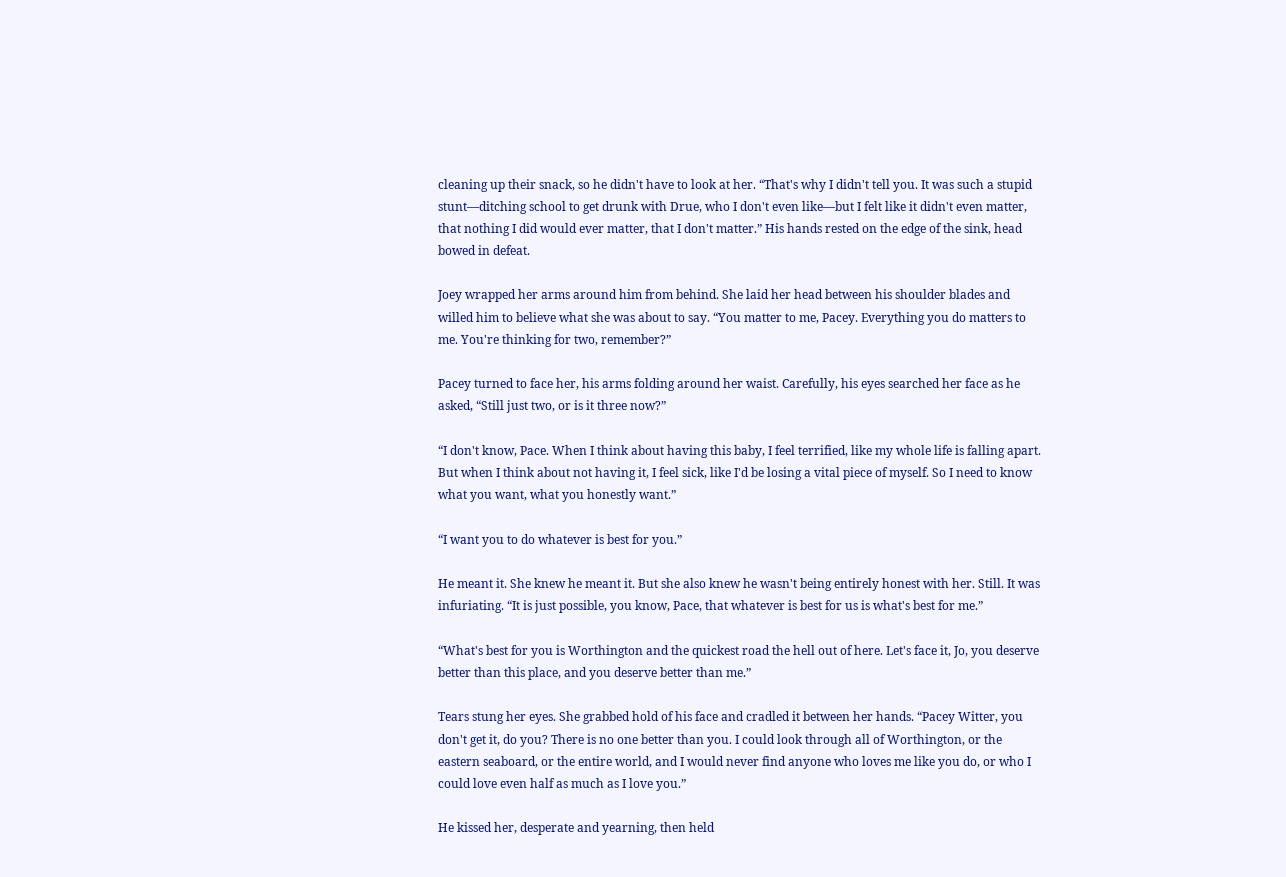cleaning up their snack, so he didn't have to look at her. “That's why I didn't tell you. It was such a stupid stunt—ditching school to get drunk with Drue, who I don't even like—but I felt like it didn't even matter, that nothing I did would ever matter, that I don't matter.” His hands rested on the edge of the sink, head bowed in defeat.

Joey wrapped her arms around him from behind. She laid her head between his shoulder blades and willed him to believe what she was about to say. “You matter to me, Pacey. Everything you do matters to me. You're thinking for two, remember?”

Pacey turned to face her, his arms folding around her waist. Carefully, his eyes searched her face as he asked, “Still just two, or is it three now?”

“I don't know, Pace. When I think about having this baby, I feel terrified, like my whole life is falling apart. But when I think about not having it, I feel sick, like I'd be losing a vital piece of myself. So I need to know what you want, what you honestly want.”

“I want you to do whatever is best for you.”

He meant it. She knew he meant it. But she also knew he wasn't being entirely honest with her. Still. It was infuriating. “It is just possible, you know, Pace, that whatever is best for us is what's best for me.”

“What's best for you is Worthington and the quickest road the hell out of here. Let's face it, Jo, you deserve better than this place, and you deserve better than me.”

Tears stung her eyes. She grabbed hold of his face and cradled it between her hands. “Pacey Witter, you don't get it, do you? There is no one better than you. I could look through all of Worthington, or the eastern seaboard, or the entire world, and I would never find anyone who loves me like you do, or who I could love even half as much as I love you.”

He kissed her, desperate and yearning, then held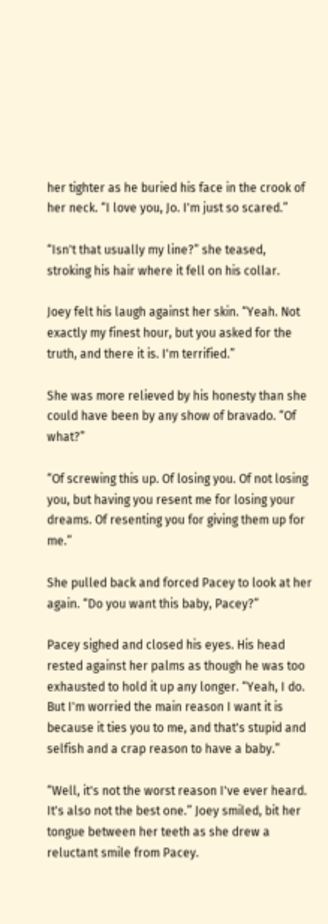her tighter as he buried his face in the crook of her neck. “I love you, Jo. I'm just so scared.”

“Isn't that usually my line?” she teased, stroking his hair where it fell on his collar.

Joey felt his laugh against her skin. “Yeah. Not exactly my finest hour, but you asked for the truth, and there it is. I'm terrified.”

She was more relieved by his honesty than she could have been by any show of bravado. “Of what?”

“Of screwing this up. Of losing you. Of not losing you, but having you resent me for losing your dreams. Of resenting you for giving them up for me.”

She pulled back and forced Pacey to look at her again. “Do you want this baby, Pacey?”

Pacey sighed and closed his eyes. His head rested against her palms as though he was too exhausted to hold it up any longer. “Yeah, I do. But I'm worried the main reason I want it is because it ties you to me, and that's stupid and selfish and a crap reason to have a baby.”

“Well, it's not the worst reason I've ever heard. It's also not the best one.” Joey smiled, bit her tongue between her teeth as she drew a reluctant smile from Pacey.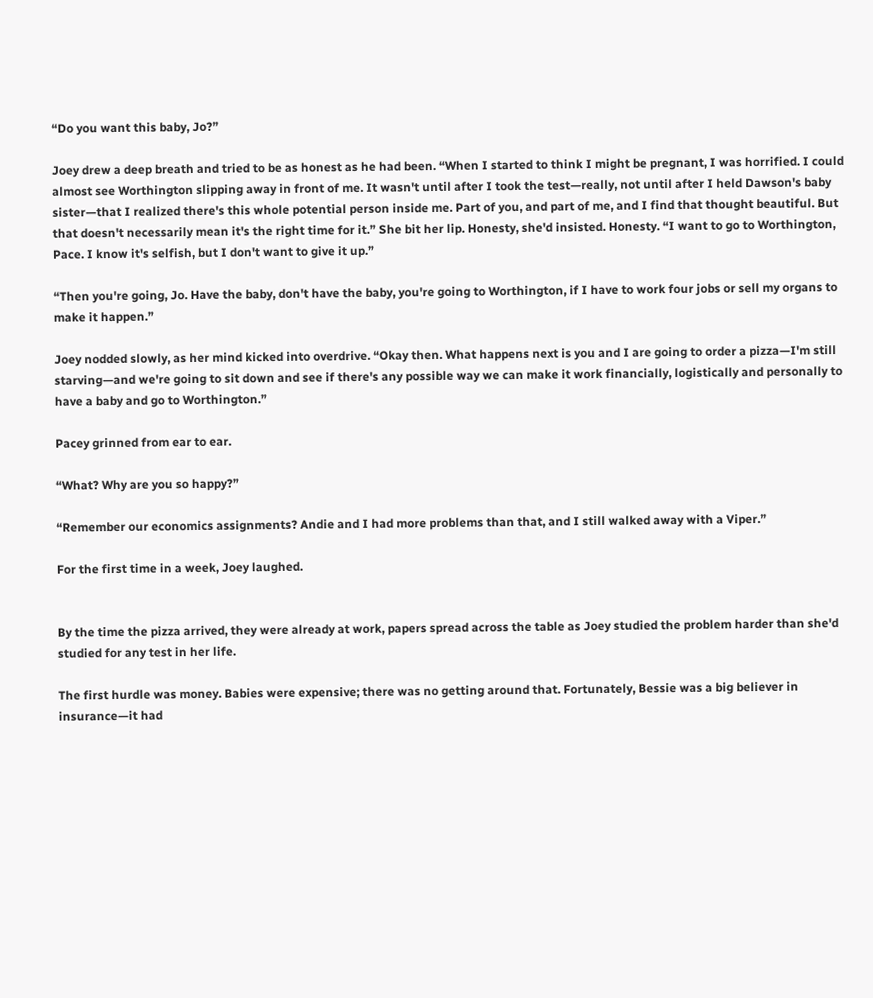“Do you want this baby, Jo?”

Joey drew a deep breath and tried to be as honest as he had been. “When I started to think I might be pregnant, I was horrified. I could almost see Worthington slipping away in front of me. It wasn't until after I took the test—really, not until after I held Dawson's baby sister—that I realized there's this whole potential person inside me. Part of you, and part of me, and I find that thought beautiful. But that doesn't necessarily mean it's the right time for it.” She bit her lip. Honesty, she'd insisted. Honesty. “I want to go to Worthington, Pace. I know it's selfish, but I don't want to give it up.”

“Then you're going, Jo. Have the baby, don't have the baby, you're going to Worthington, if I have to work four jobs or sell my organs to make it happen.”

Joey nodded slowly, as her mind kicked into overdrive. “Okay then. What happens next is you and I are going to order a pizza—I'm still starving—and we're going to sit down and see if there's any possible way we can make it work financially, logistically and personally to have a baby and go to Worthington.”

Pacey grinned from ear to ear.

“What? Why are you so happy?”

“Remember our economics assignments? Andie and I had more problems than that, and I still walked away with a Viper.”

For the first time in a week, Joey laughed.


By the time the pizza arrived, they were already at work, papers spread across the table as Joey studied the problem harder than she'd studied for any test in her life.

The first hurdle was money. Babies were expensive; there was no getting around that. Fortunately, Bessie was a big believer in insurance—it had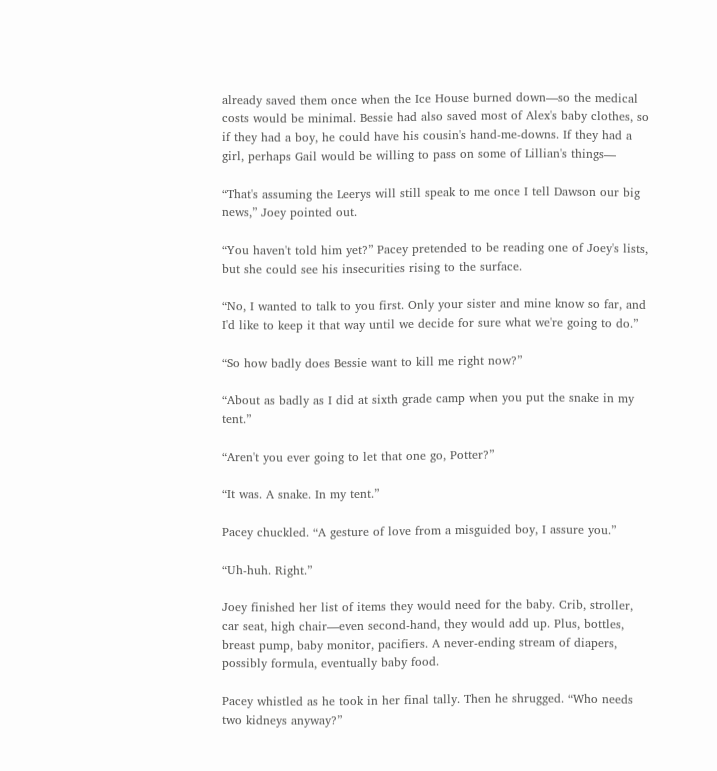already saved them once when the Ice House burned down—so the medical costs would be minimal. Bessie had also saved most of Alex's baby clothes, so if they had a boy, he could have his cousin's hand-me-downs. If they had a girl, perhaps Gail would be willing to pass on some of Lillian's things—

“That's assuming the Leerys will still speak to me once I tell Dawson our big news,” Joey pointed out.

“You haven't told him yet?” Pacey pretended to be reading one of Joey's lists, but she could see his insecurities rising to the surface.

“No, I wanted to talk to you first. Only your sister and mine know so far, and I'd like to keep it that way until we decide for sure what we're going to do.”

“So how badly does Bessie want to kill me right now?”

“About as badly as I did at sixth grade camp when you put the snake in my tent.”

“Aren't you ever going to let that one go, Potter?”

“It was. A snake. In my tent.”

Pacey chuckled. “A gesture of love from a misguided boy, I assure you.”

“Uh-huh. Right.”

Joey finished her list of items they would need for the baby. Crib, stroller, car seat, high chair—even second-hand, they would add up. Plus, bottles, breast pump, baby monitor, pacifiers. A never-ending stream of diapers, possibly formula, eventually baby food.

Pacey whistled as he took in her final tally. Then he shrugged. “Who needs two kidneys anyway?”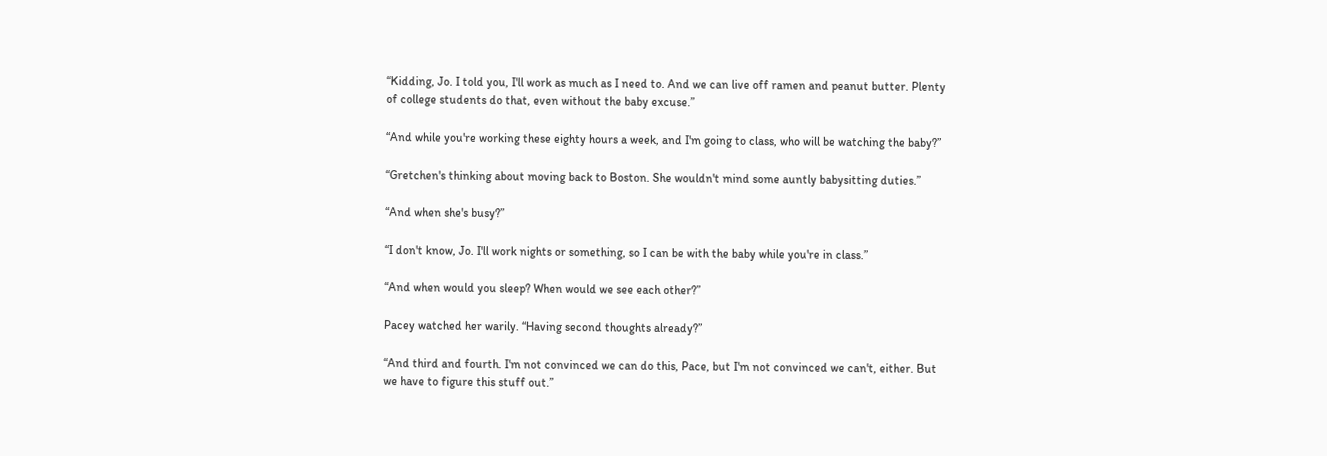“Kidding, Jo. I told you, I'll work as much as I need to. And we can live off ramen and peanut butter. Plenty of college students do that, even without the baby excuse.”

“And while you're working these eighty hours a week, and I'm going to class, who will be watching the baby?”

“Gretchen's thinking about moving back to Boston. She wouldn't mind some auntly babysitting duties.”

“And when she's busy?”

“I don't know, Jo. I'll work nights or something, so I can be with the baby while you're in class.”

“And when would you sleep? When would we see each other?”

Pacey watched her warily. “Having second thoughts already?”

“And third and fourth. I'm not convinced we can do this, Pace, but I'm not convinced we can't, either. But we have to figure this stuff out.”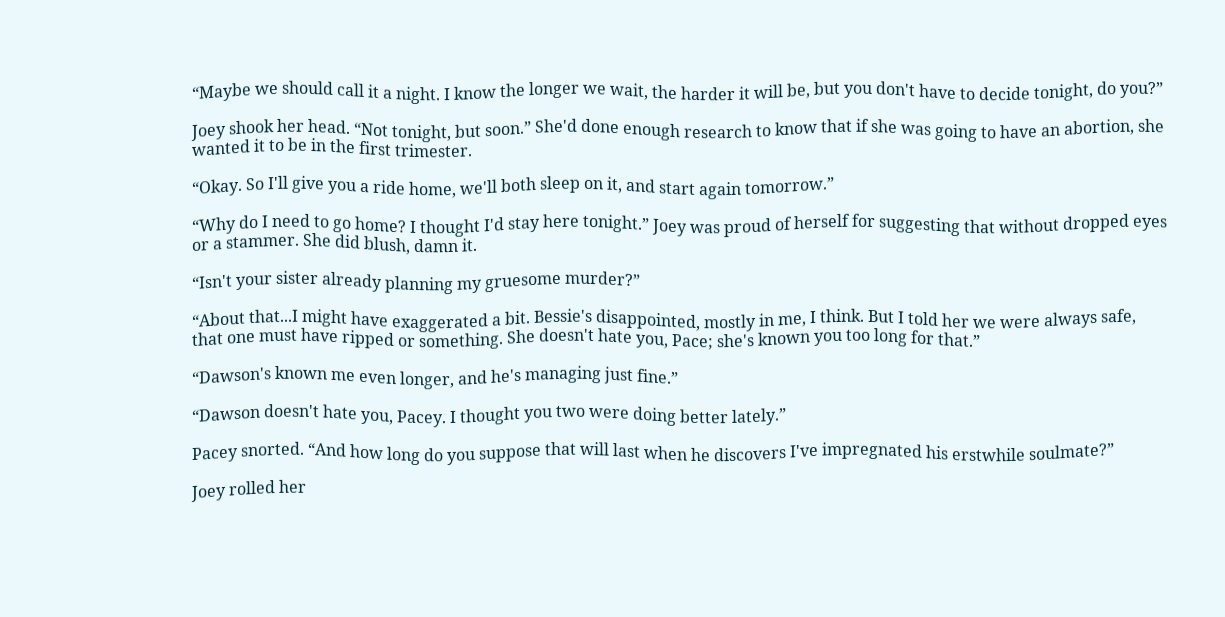“Maybe we should call it a night. I know the longer we wait, the harder it will be, but you don't have to decide tonight, do you?”

Joey shook her head. “Not tonight, but soon.” She'd done enough research to know that if she was going to have an abortion, she wanted it to be in the first trimester.

“Okay. So I'll give you a ride home, we'll both sleep on it, and start again tomorrow.”

“Why do I need to go home? I thought I'd stay here tonight.” Joey was proud of herself for suggesting that without dropped eyes or a stammer. She did blush, damn it.

“Isn't your sister already planning my gruesome murder?”

“About that...I might have exaggerated a bit. Bessie's disappointed, mostly in me, I think. But I told her we were always safe, that one must have ripped or something. She doesn't hate you, Pace; she's known you too long for that.”

“Dawson's known me even longer, and he's managing just fine.”

“Dawson doesn't hate you, Pacey. I thought you two were doing better lately.”

Pacey snorted. “And how long do you suppose that will last when he discovers I've impregnated his erstwhile soulmate?”

Joey rolled her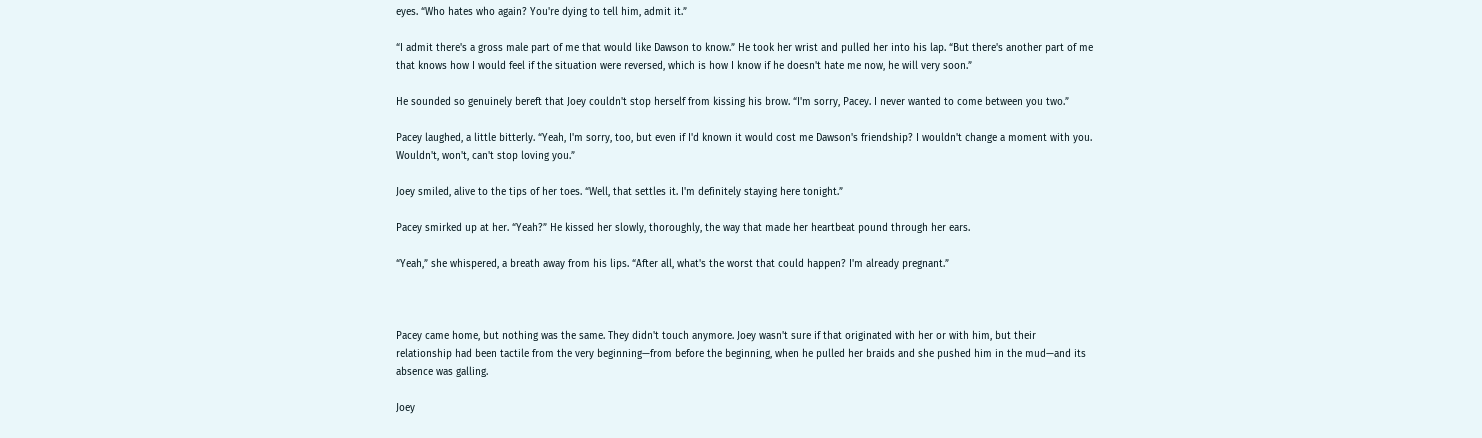eyes. “Who hates who again? You're dying to tell him, admit it.”

“I admit there's a gross male part of me that would like Dawson to know.” He took her wrist and pulled her into his lap. “But there's another part of me that knows how I would feel if the situation were reversed, which is how I know if he doesn't hate me now, he will very soon.”

He sounded so genuinely bereft that Joey couldn't stop herself from kissing his brow. “I'm sorry, Pacey. I never wanted to come between you two.”

Pacey laughed, a little bitterly. “Yeah, I'm sorry, too, but even if I'd known it would cost me Dawson's friendship? I wouldn't change a moment with you. Wouldn't, won't, can't stop loving you.”

Joey smiled, alive to the tips of her toes. “Well, that settles it. I'm definitely staying here tonight.”

Pacey smirked up at her. “Yeah?” He kissed her slowly, thoroughly, the way that made her heartbeat pound through her ears.

“Yeah,” she whispered, a breath away from his lips. “After all, what's the worst that could happen? I'm already pregnant.”



Pacey came home, but nothing was the same. They didn't touch anymore. Joey wasn't sure if that originated with her or with him, but their relationship had been tactile from the very beginning—from before the beginning, when he pulled her braids and she pushed him in the mud—and its absence was galling.

Joey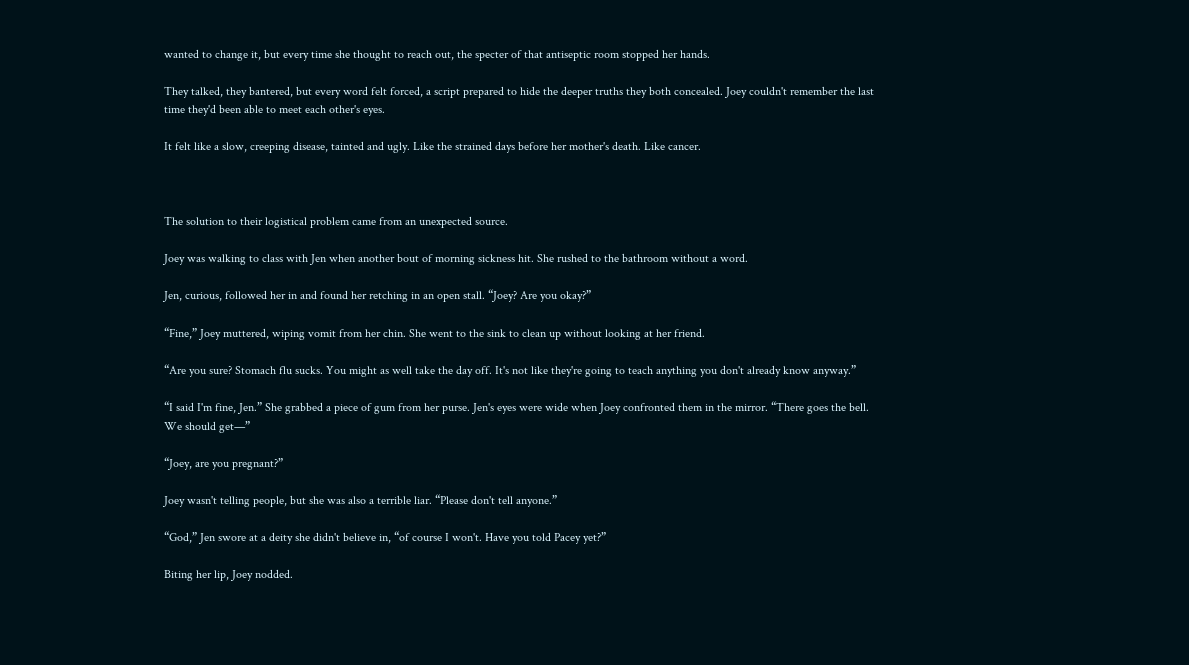wanted to change it, but every time she thought to reach out, the specter of that antiseptic room stopped her hands.

They talked, they bantered, but every word felt forced, a script prepared to hide the deeper truths they both concealed. Joey couldn't remember the last time they'd been able to meet each other's eyes.

It felt like a slow, creeping disease, tainted and ugly. Like the strained days before her mother's death. Like cancer.



The solution to their logistical problem came from an unexpected source.

Joey was walking to class with Jen when another bout of morning sickness hit. She rushed to the bathroom without a word.

Jen, curious, followed her in and found her retching in an open stall. “Joey? Are you okay?”

“Fine,” Joey muttered, wiping vomit from her chin. She went to the sink to clean up without looking at her friend.

“Are you sure? Stomach flu sucks. You might as well take the day off. It's not like they're going to teach anything you don't already know anyway.”

“I said I'm fine, Jen.” She grabbed a piece of gum from her purse. Jen's eyes were wide when Joey confronted them in the mirror. “There goes the bell. We should get—”

“Joey, are you pregnant?”

Joey wasn't telling people, but she was also a terrible liar. “Please don't tell anyone.”

“God,” Jen swore at a deity she didn't believe in, “of course I won't. Have you told Pacey yet?”

Biting her lip, Joey nodded.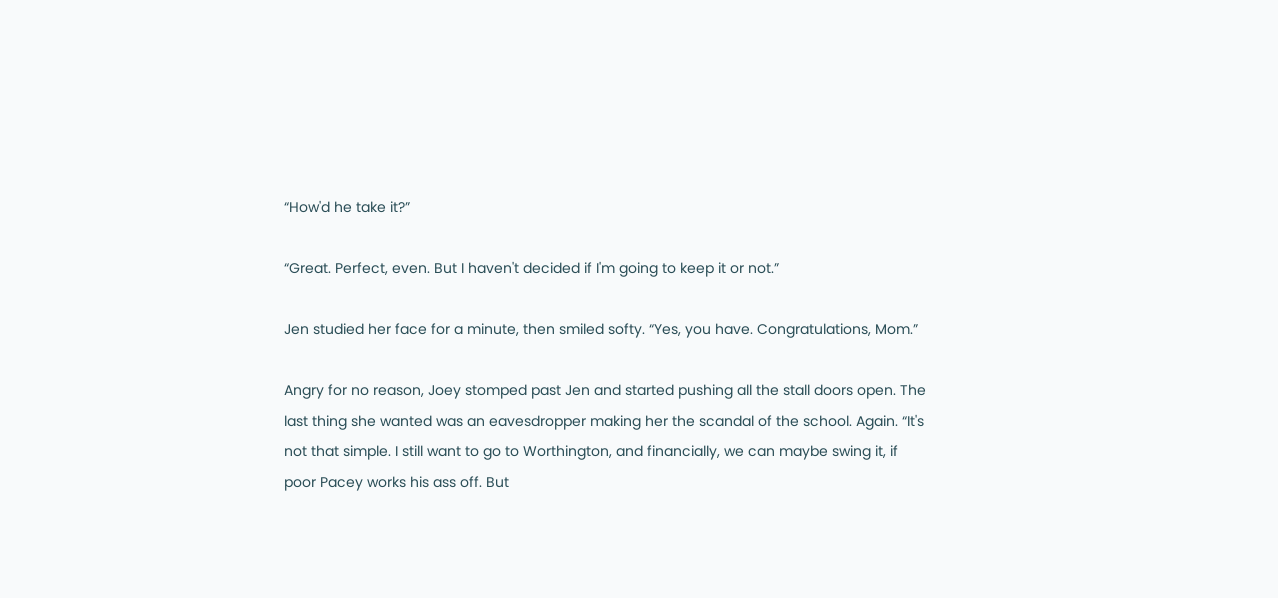“How'd he take it?”

“Great. Perfect, even. But I haven't decided if I'm going to keep it or not.”

Jen studied her face for a minute, then smiled softy. “Yes, you have. Congratulations, Mom.”

Angry for no reason, Joey stomped past Jen and started pushing all the stall doors open. The last thing she wanted was an eavesdropper making her the scandal of the school. Again. “It's not that simple. I still want to go to Worthington, and financially, we can maybe swing it, if poor Pacey works his ass off. But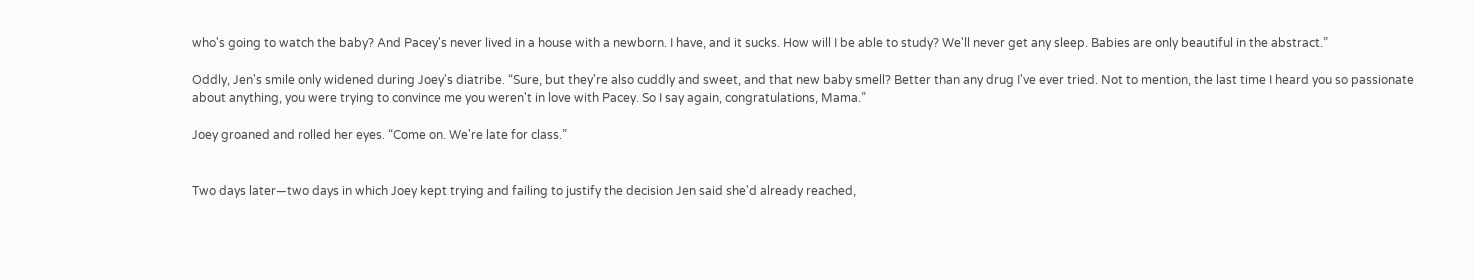who's going to watch the baby? And Pacey's never lived in a house with a newborn. I have, and it sucks. How will I be able to study? We'll never get any sleep. Babies are only beautiful in the abstract.”

Oddly, Jen's smile only widened during Joey's diatribe. “Sure, but they're also cuddly and sweet, and that new baby smell? Better than any drug I've ever tried. Not to mention, the last time I heard you so passionate about anything, you were trying to convince me you weren't in love with Pacey. So I say again, congratulations, Mama.”

Joey groaned and rolled her eyes. “Come on. We're late for class.”


Two days later—two days in which Joey kept trying and failing to justify the decision Jen said she'd already reached,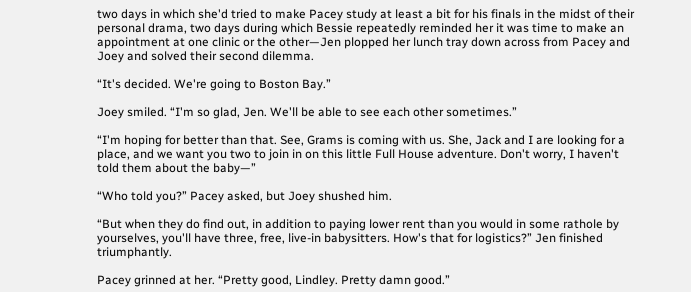two days in which she'd tried to make Pacey study at least a bit for his finals in the midst of their personal drama, two days during which Bessie repeatedly reminded her it was time to make an appointment at one clinic or the other—Jen plopped her lunch tray down across from Pacey and Joey and solved their second dilemma.

“It's decided. We're going to Boston Bay.”

Joey smiled. “I'm so glad, Jen. We'll be able to see each other sometimes.”

“I'm hoping for better than that. See, Grams is coming with us. She, Jack and I are looking for a place, and we want you two to join in on this little Full House adventure. Don't worry, I haven't told them about the baby—”

“Who told you?” Pacey asked, but Joey shushed him.

“But when they do find out, in addition to paying lower rent than you would in some rathole by yourselves, you'll have three, free, live-in babysitters. How's that for logistics?” Jen finished triumphantly.

Pacey grinned at her. “Pretty good, Lindley. Pretty damn good.”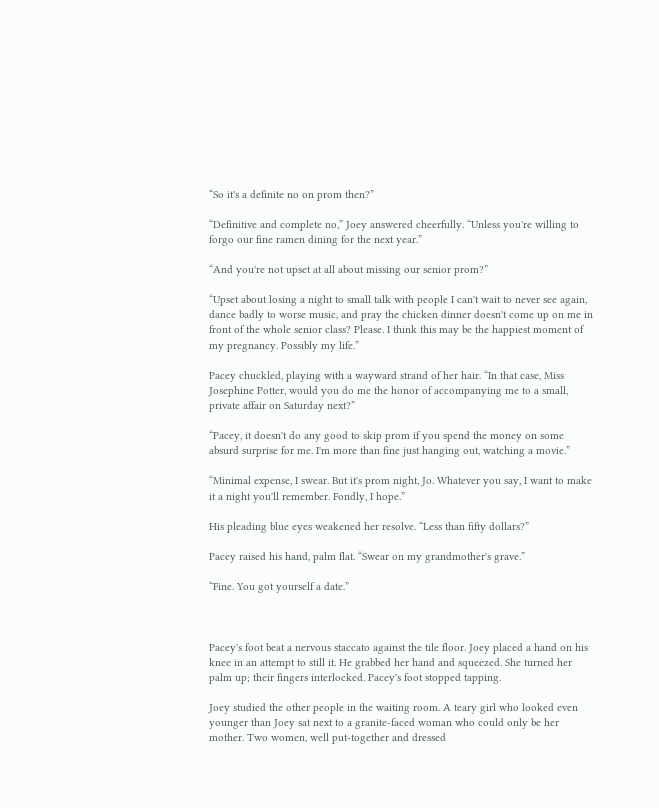“So it's a definite no on prom then?”

“Definitive and complete no,” Joey answered cheerfully. “Unless you're willing to forgo our fine ramen dining for the next year.”

“And you're not upset at all about missing our senior prom?”

“Upset about losing a night to small talk with people I can't wait to never see again, dance badly to worse music, and pray the chicken dinner doesn't come up on me in front of the whole senior class? Please. I think this may be the happiest moment of my pregnancy. Possibly my life.”

Pacey chuckled, playing with a wayward strand of her hair. “In that case, Miss Josephine Potter, would you do me the honor of accompanying me to a small, private affair on Saturday next?”

“Pacey, it doesn't do any good to skip prom if you spend the money on some absurd surprise for me. I'm more than fine just hanging out, watching a movie.”

“Minimal expense, I swear. But it's prom night, Jo. Whatever you say, I want to make it a night you'll remember. Fondly, I hope.”

His pleading blue eyes weakened her resolve. “Less than fifty dollars?”

Pacey raised his hand, palm flat. “Swear on my grandmother's grave.”

“Fine. You got yourself a date.”



Pacey's foot beat a nervous staccato against the tile floor. Joey placed a hand on his knee in an attempt to still it. He grabbed her hand and squeezed. She turned her palm up; their fingers interlocked. Pacey's foot stopped tapping.

Joey studied the other people in the waiting room. A teary girl who looked even younger than Joey sat next to a granite-faced woman who could only be her mother. Two women, well put-together and dressed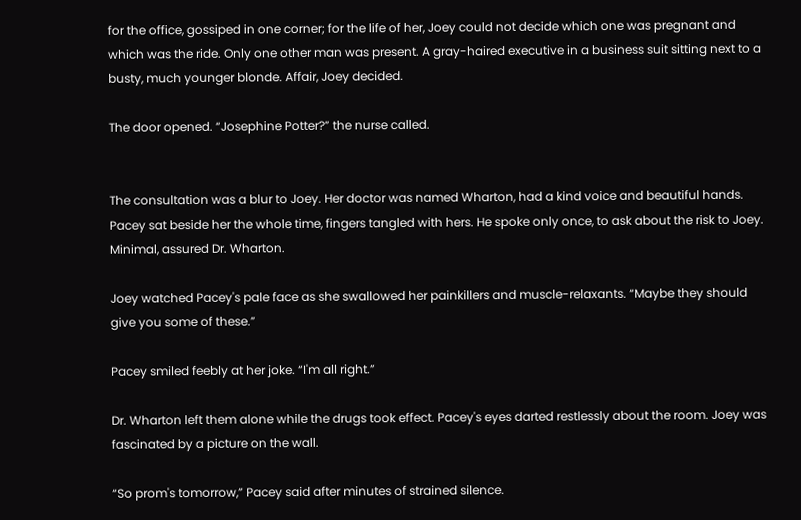for the office, gossiped in one corner; for the life of her, Joey could not decide which one was pregnant and which was the ride. Only one other man was present. A gray-haired executive in a business suit sitting next to a busty, much younger blonde. Affair, Joey decided.

The door opened. “Josephine Potter?” the nurse called.


The consultation was a blur to Joey. Her doctor was named Wharton, had a kind voice and beautiful hands. Pacey sat beside her the whole time, fingers tangled with hers. He spoke only once, to ask about the risk to Joey. Minimal, assured Dr. Wharton.

Joey watched Pacey's pale face as she swallowed her painkillers and muscle-relaxants. “Maybe they should give you some of these.”

Pacey smiled feebly at her joke. “I'm all right.”

Dr. Wharton left them alone while the drugs took effect. Pacey's eyes darted restlessly about the room. Joey was fascinated by a picture on the wall.

“So prom's tomorrow,” Pacey said after minutes of strained silence.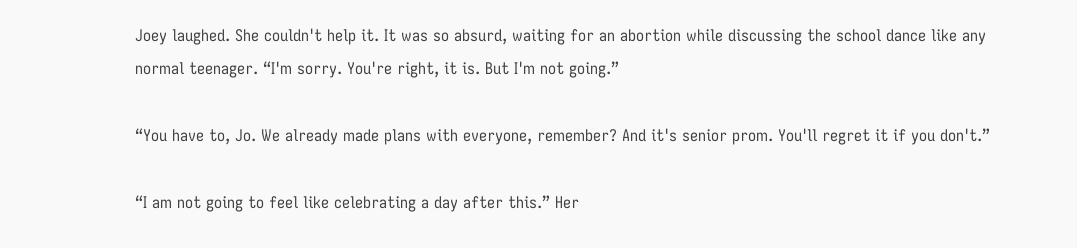Joey laughed. She couldn't help it. It was so absurd, waiting for an abortion while discussing the school dance like any normal teenager. “I'm sorry. You're right, it is. But I'm not going.”

“You have to, Jo. We already made plans with everyone, remember? And it's senior prom. You'll regret it if you don't.”

“I am not going to feel like celebrating a day after this.” Her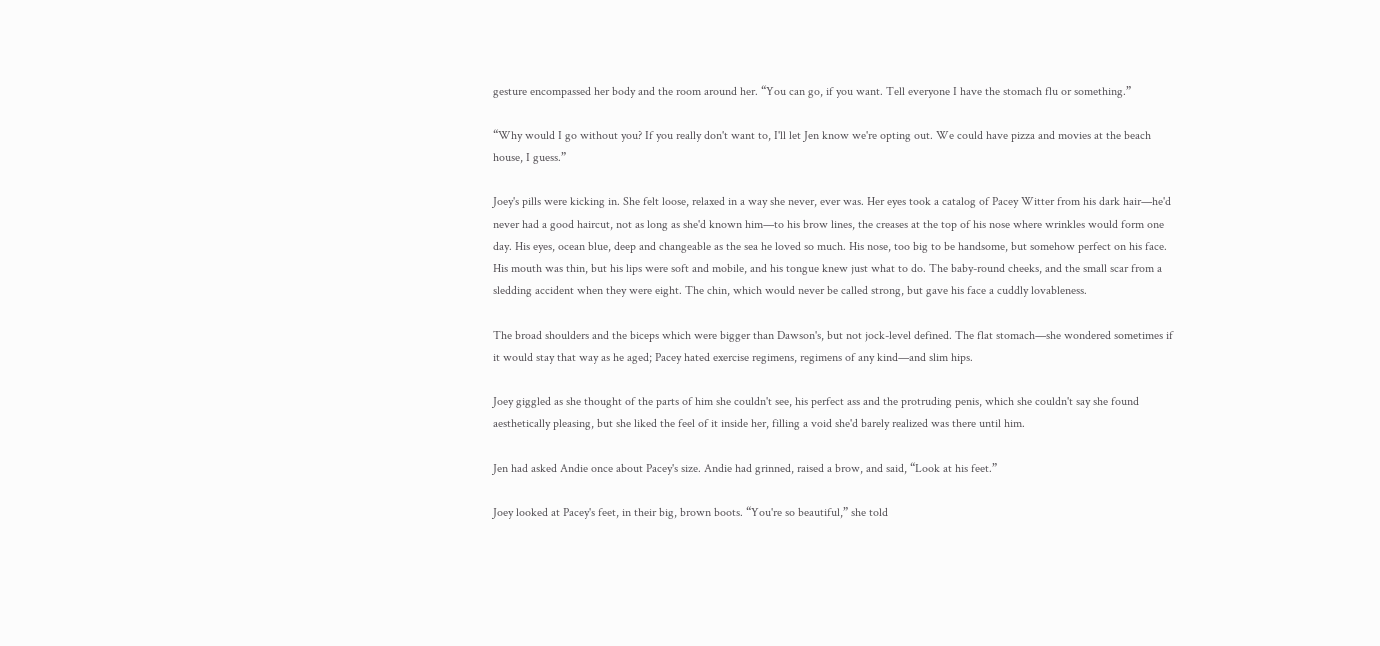gesture encompassed her body and the room around her. “You can go, if you want. Tell everyone I have the stomach flu or something.”

“Why would I go without you? If you really don't want to, I'll let Jen know we're opting out. We could have pizza and movies at the beach house, I guess.”

Joey's pills were kicking in. She felt loose, relaxed in a way she never, ever was. Her eyes took a catalog of Pacey Witter from his dark hair—he'd never had a good haircut, not as long as she'd known him—to his brow lines, the creases at the top of his nose where wrinkles would form one day. His eyes, ocean blue, deep and changeable as the sea he loved so much. His nose, too big to be handsome, but somehow perfect on his face. His mouth was thin, but his lips were soft and mobile, and his tongue knew just what to do. The baby-round cheeks, and the small scar from a sledding accident when they were eight. The chin, which would never be called strong, but gave his face a cuddly lovableness.

The broad shoulders and the biceps which were bigger than Dawson's, but not jock-level defined. The flat stomach—she wondered sometimes if it would stay that way as he aged; Pacey hated exercise regimens, regimens of any kind—and slim hips.

Joey giggled as she thought of the parts of him she couldn't see, his perfect ass and the protruding penis, which she couldn't say she found aesthetically pleasing, but she liked the feel of it inside her, filling a void she'd barely realized was there until him.

Jen had asked Andie once about Pacey's size. Andie had grinned, raised a brow, and said, “Look at his feet.”

Joey looked at Pacey's feet, in their big, brown boots. “You're so beautiful,” she told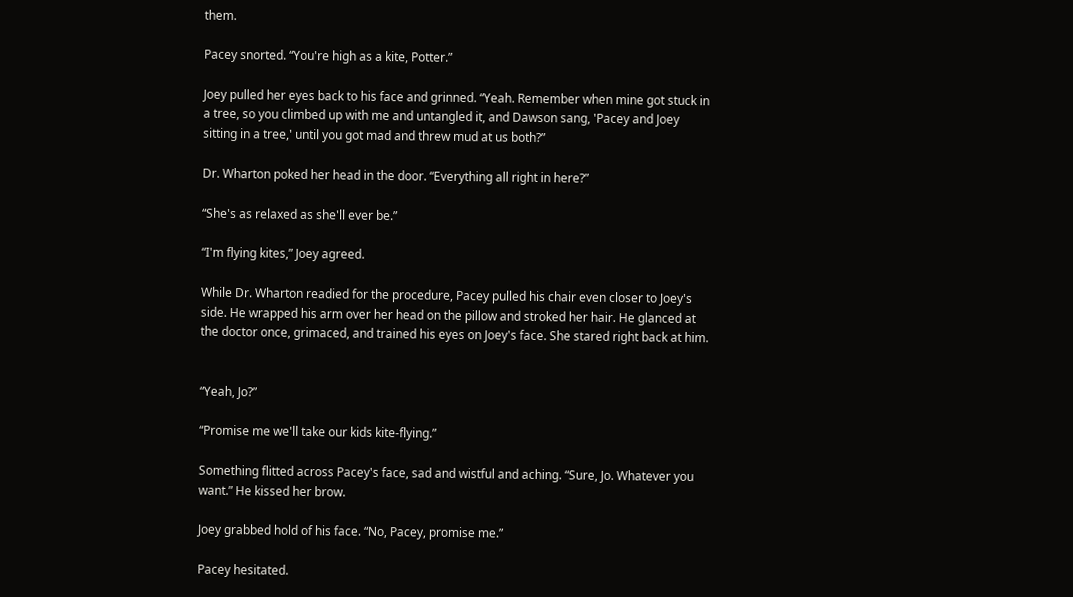them.

Pacey snorted. “You're high as a kite, Potter.”

Joey pulled her eyes back to his face and grinned. “Yeah. Remember when mine got stuck in a tree, so you climbed up with me and untangled it, and Dawson sang, 'Pacey and Joey sitting in a tree,' until you got mad and threw mud at us both?”

Dr. Wharton poked her head in the door. “Everything all right in here?”

“She's as relaxed as she'll ever be.”

“I'm flying kites,” Joey agreed.

While Dr. Wharton readied for the procedure, Pacey pulled his chair even closer to Joey's side. He wrapped his arm over her head on the pillow and stroked her hair. He glanced at the doctor once, grimaced, and trained his eyes on Joey's face. She stared right back at him.


“Yeah, Jo?”

“Promise me we'll take our kids kite-flying.”

Something flitted across Pacey's face, sad and wistful and aching. “Sure, Jo. Whatever you want.” He kissed her brow.

Joey grabbed hold of his face. “No, Pacey, promise me.”

Pacey hesitated.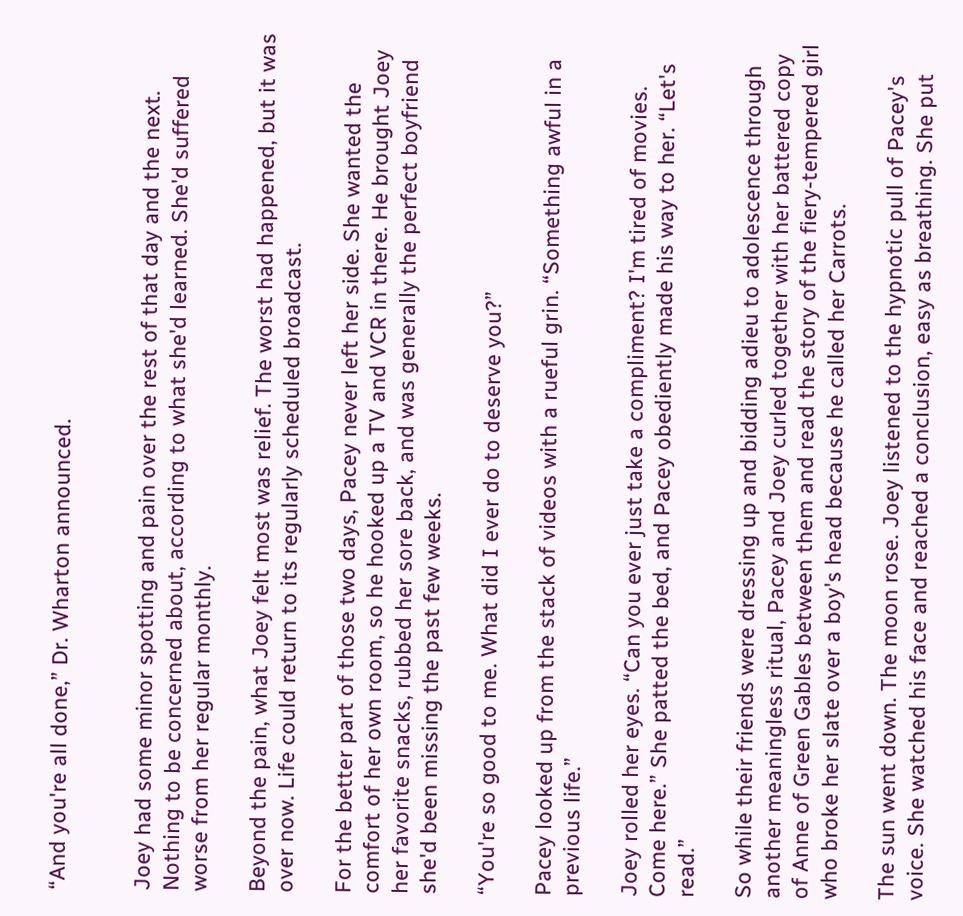“And you're all done,” Dr. Wharton announced.


Joey had some minor spotting and pain over the rest of that day and the next. Nothing to be concerned about, according to what she'd learned. She'd suffered worse from her regular monthly.

Beyond the pain, what Joey felt most was relief. The worst had happened, but it was over now. Life could return to its regularly scheduled broadcast.

For the better part of those two days, Pacey never left her side. She wanted the comfort of her own room, so he hooked up a TV and VCR in there. He brought Joey her favorite snacks, rubbed her sore back, and was generally the perfect boyfriend she'd been missing the past few weeks.

“You're so good to me. What did I ever do to deserve you?”

Pacey looked up from the stack of videos with a rueful grin. “Something awful in a previous life.”

Joey rolled her eyes. “Can you ever just take a compliment? I'm tired of movies. Come here.” She patted the bed, and Pacey obediently made his way to her. “Let's read.”

So while their friends were dressing up and bidding adieu to adolescence through another meaningless ritual, Pacey and Joey curled together with her battered copy of Anne of Green Gables between them and read the story of the fiery-tempered girl who broke her slate over a boy's head because he called her Carrots.

The sun went down. The moon rose. Joey listened to the hypnotic pull of Pacey's voice. She watched his face and reached a conclusion, easy as breathing. She put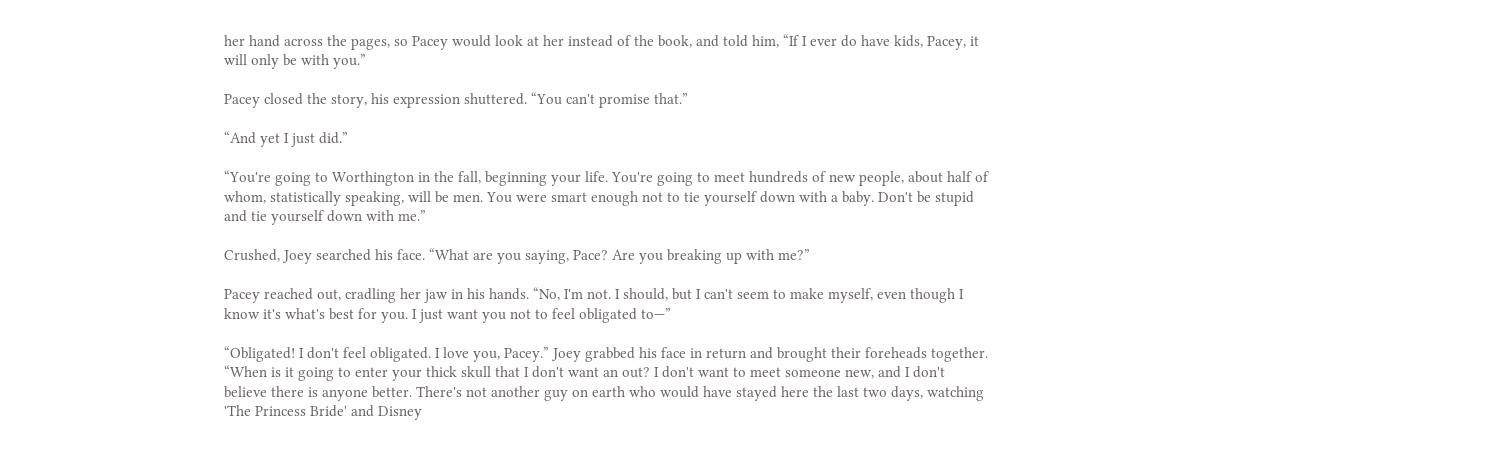her hand across the pages, so Pacey would look at her instead of the book, and told him, “If I ever do have kids, Pacey, it will only be with you.”

Pacey closed the story, his expression shuttered. “You can't promise that.”

“And yet I just did.”

“You're going to Worthington in the fall, beginning your life. You're going to meet hundreds of new people, about half of whom, statistically speaking, will be men. You were smart enough not to tie yourself down with a baby. Don't be stupid and tie yourself down with me.”

Crushed, Joey searched his face. “What are you saying, Pace? Are you breaking up with me?”

Pacey reached out, cradling her jaw in his hands. “No, I'm not. I should, but I can't seem to make myself, even though I know it's what's best for you. I just want you not to feel obligated to—”

“Obligated! I don't feel obligated. I love you, Pacey.” Joey grabbed his face in return and brought their foreheads together. “When is it going to enter your thick skull that I don't want an out? I don't want to meet someone new, and I don't believe there is anyone better. There's not another guy on earth who would have stayed here the last two days, watching 'The Princess Bride' and Disney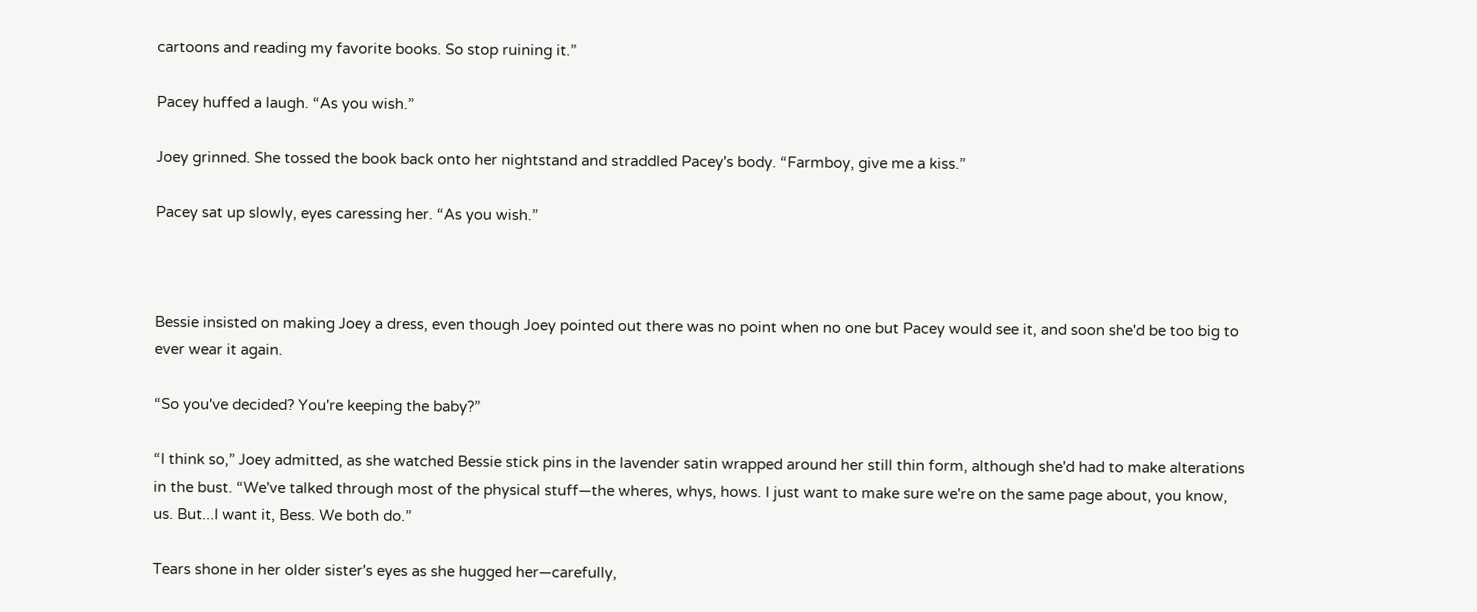cartoons and reading my favorite books. So stop ruining it.”

Pacey huffed a laugh. “As you wish.”

Joey grinned. She tossed the book back onto her nightstand and straddled Pacey's body. “Farmboy, give me a kiss.”

Pacey sat up slowly, eyes caressing her. “As you wish.”



Bessie insisted on making Joey a dress, even though Joey pointed out there was no point when no one but Pacey would see it, and soon she'd be too big to ever wear it again.

“So you've decided? You're keeping the baby?”

“I think so,” Joey admitted, as she watched Bessie stick pins in the lavender satin wrapped around her still thin form, although she'd had to make alterations in the bust. “We've talked through most of the physical stuff—the wheres, whys, hows. I just want to make sure we're on the same page about, you know, us. But...I want it, Bess. We both do.”

Tears shone in her older sister's eyes as she hugged her—carefully,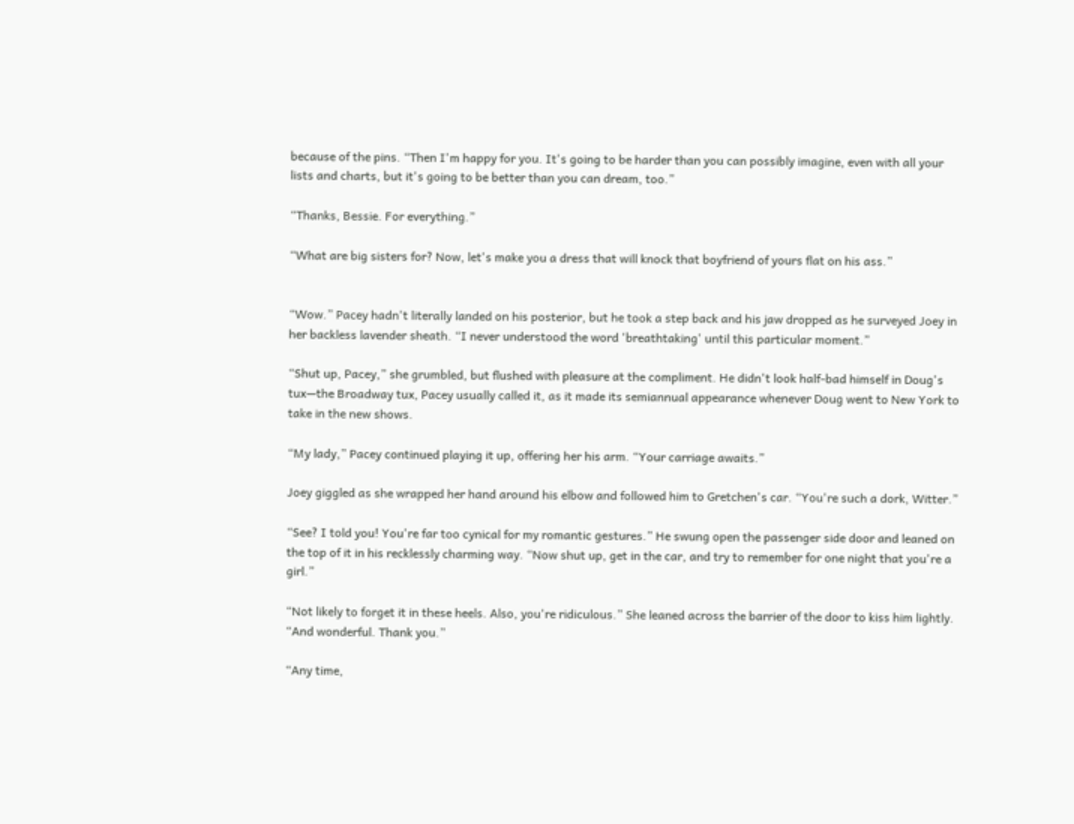because of the pins. “Then I'm happy for you. It's going to be harder than you can possibly imagine, even with all your lists and charts, but it's going to be better than you can dream, too.”

“Thanks, Bessie. For everything.”

“What are big sisters for? Now, let's make you a dress that will knock that boyfriend of yours flat on his ass.”


“Wow.” Pacey hadn't literally landed on his posterior, but he took a step back and his jaw dropped as he surveyed Joey in her backless lavender sheath. “I never understood the word 'breathtaking' until this particular moment.”

“Shut up, Pacey,” she grumbled, but flushed with pleasure at the compliment. He didn't look half-bad himself in Doug's tux—the Broadway tux, Pacey usually called it, as it made its semiannual appearance whenever Doug went to New York to take in the new shows.

“My lady,” Pacey continued playing it up, offering her his arm. “Your carriage awaits.”

Joey giggled as she wrapped her hand around his elbow and followed him to Gretchen's car. “You're such a dork, Witter.”

“See? I told you! You're far too cynical for my romantic gestures.” He swung open the passenger side door and leaned on the top of it in his recklessly charming way. “Now shut up, get in the car, and try to remember for one night that you're a girl.”

“Not likely to forget it in these heels. Also, you're ridiculous.” She leaned across the barrier of the door to kiss him lightly. “And wonderful. Thank you.”

“Any time,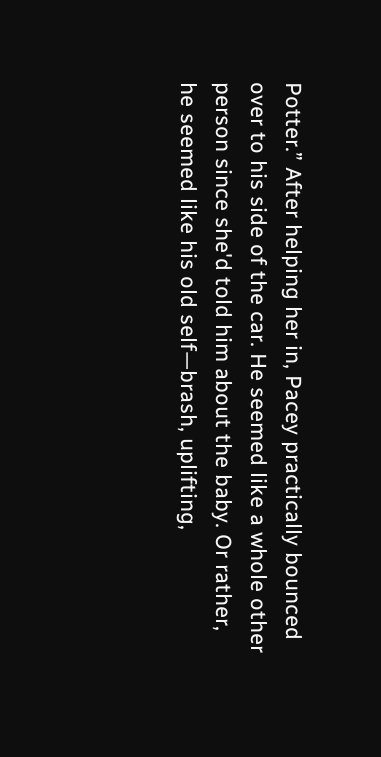Potter.” After helping her in, Pacey practically bounced over to his side of the car. He seemed like a whole other person since she'd told him about the baby. Or rather, he seemed like his old self—brash, uplifting,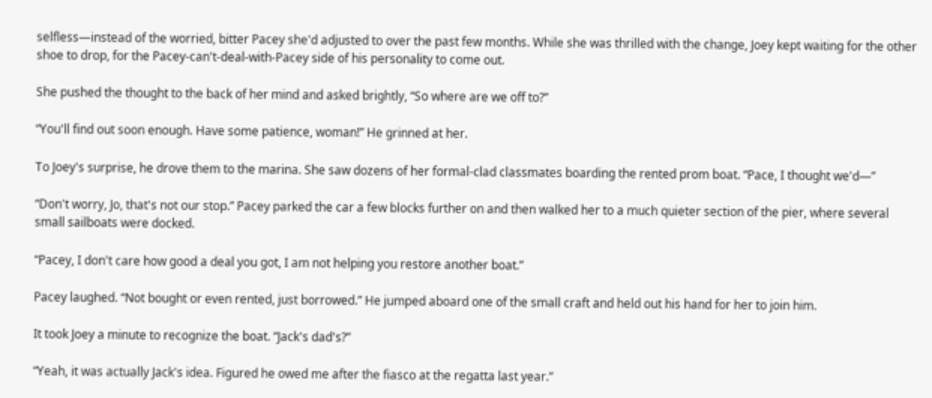selfless—instead of the worried, bitter Pacey she'd adjusted to over the past few months. While she was thrilled with the change, Joey kept waiting for the other shoe to drop, for the Pacey-can't-deal-with-Pacey side of his personality to come out.

She pushed the thought to the back of her mind and asked brightly, “So where are we off to?”

“You'll find out soon enough. Have some patience, woman!” He grinned at her.

To Joey's surprise, he drove them to the marina. She saw dozens of her formal-clad classmates boarding the rented prom boat. “Pace, I thought we'd—”

“Don't worry, Jo, that's not our stop.” Pacey parked the car a few blocks further on and then walked her to a much quieter section of the pier, where several small sailboats were docked.

“Pacey, I don't care how good a deal you got, I am not helping you restore another boat.”

Pacey laughed. “Not bought or even rented, just borrowed.” He jumped aboard one of the small craft and held out his hand for her to join him.

It took Joey a minute to recognize the boat. “Jack's dad's?”

“Yeah, it was actually Jack's idea. Figured he owed me after the fiasco at the regatta last year.”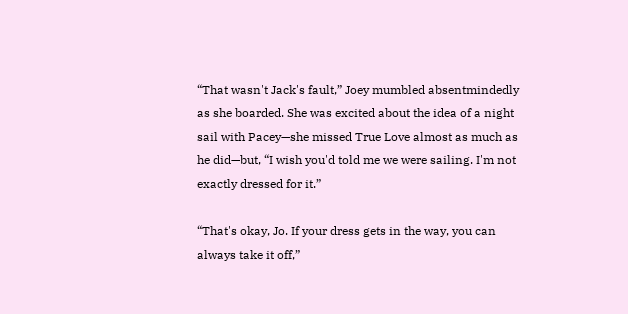“That wasn't Jack's fault,” Joey mumbled absentmindedly as she boarded. She was excited about the idea of a night sail with Pacey—she missed True Love almost as much as he did—but, “I wish you'd told me we were sailing. I'm not exactly dressed for it.”

“That's okay, Jo. If your dress gets in the way, you can always take it off,”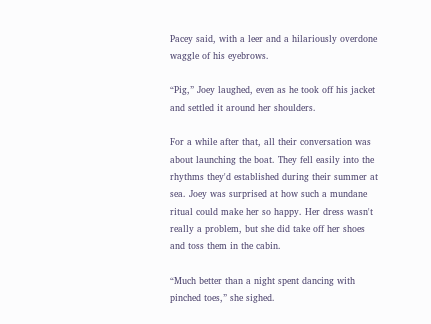Pacey said, with a leer and a hilariously overdone waggle of his eyebrows.

“Pig,” Joey laughed, even as he took off his jacket and settled it around her shoulders.

For a while after that, all their conversation was about launching the boat. They fell easily into the rhythms they'd established during their summer at sea. Joey was surprised at how such a mundane ritual could make her so happy. Her dress wasn't really a problem, but she did take off her shoes and toss them in the cabin.

“Much better than a night spent dancing with pinched toes,” she sighed.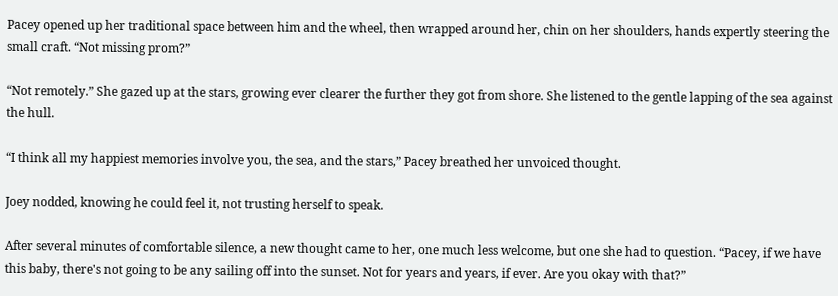Pacey opened up her traditional space between him and the wheel, then wrapped around her, chin on her shoulders, hands expertly steering the small craft. “Not missing prom?”

“Not remotely.” She gazed up at the stars, growing ever clearer the further they got from shore. She listened to the gentle lapping of the sea against the hull.

“I think all my happiest memories involve you, the sea, and the stars,” Pacey breathed her unvoiced thought.

Joey nodded, knowing he could feel it, not trusting herself to speak.

After several minutes of comfortable silence, a new thought came to her, one much less welcome, but one she had to question. “Pacey, if we have this baby, there's not going to be any sailing off into the sunset. Not for years and years, if ever. Are you okay with that?”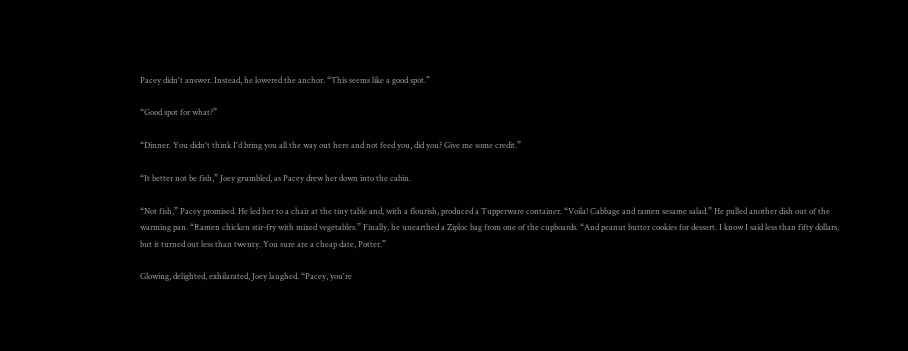Pacey didn't answer. Instead, he lowered the anchor. “This seems like a good spot.”

“Good spot for what?”

“Dinner. You didn't think I'd bring you all the way out here and not feed you, did you? Give me some credit.”

“It better not be fish,” Joey grumbled, as Pacey drew her down into the cabin.

“Not fish,” Pacey promised. He led her to a chair at the tiny table and, with a flourish, produced a Tupperware container. “Voila! Cabbage and ramen sesame salad.” He pulled another dish out of the warming pan. “Ramen chicken stir-fry with mixed vegetables.” Finally, he unearthed a Ziploc bag from one of the cupboards. “And peanut butter cookies for dessert. I know I said less than fifty dollars, but it turned out less than twenty. You sure are a cheap date, Potter.”

Glowing, delighted, exhilarated, Joey laughed. “Pacey, you're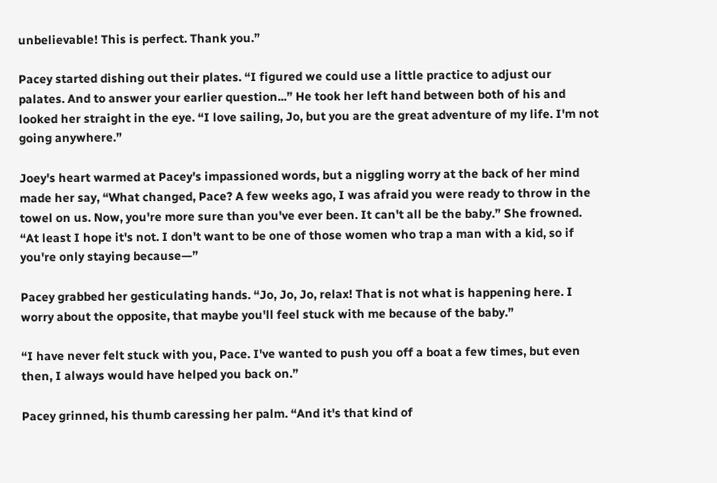unbelievable! This is perfect. Thank you.”

Pacey started dishing out their plates. “I figured we could use a little practice to adjust our palates. And to answer your earlier question...” He took her left hand between both of his and looked her straight in the eye. “I love sailing, Jo, but you are the great adventure of my life. I'm not going anywhere.”

Joey's heart warmed at Pacey's impassioned words, but a niggling worry at the back of her mind made her say, “What changed, Pace? A few weeks ago, I was afraid you were ready to throw in the towel on us. Now, you're more sure than you've ever been. It can't all be the baby.” She frowned. “At least I hope it's not. I don't want to be one of those women who trap a man with a kid, so if you're only staying because—”

Pacey grabbed her gesticulating hands. “Jo, Jo, Jo, relax! That is not what is happening here. I worry about the opposite, that maybe you'll feel stuck with me because of the baby.”

“I have never felt stuck with you, Pace. I've wanted to push you off a boat a few times, but even then, I always would have helped you back on.”

Pacey grinned, his thumb caressing her palm. “And it's that kind of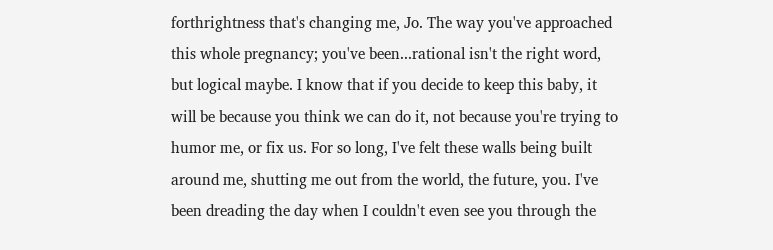forthrightness that's changing me, Jo. The way you've approached this whole pregnancy; you've been...rational isn't the right word, but logical maybe. I know that if you decide to keep this baby, it will be because you think we can do it, not because you're trying to humor me, or fix us. For so long, I've felt these walls being built around me, shutting me out from the world, the future, you. I've been dreading the day when I couldn't even see you through the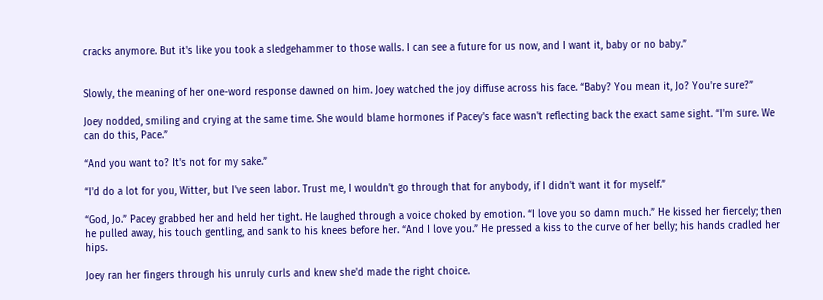cracks anymore. But it's like you took a sledgehammer to those walls. I can see a future for us now, and I want it, baby or no baby.”


Slowly, the meaning of her one-word response dawned on him. Joey watched the joy diffuse across his face. “Baby? You mean it, Jo? You're sure?”

Joey nodded, smiling and crying at the same time. She would blame hormones if Pacey's face wasn't reflecting back the exact same sight. “I'm sure. We can do this, Pace.”

“And you want to? It's not for my sake.”

“I'd do a lot for you, Witter, but I've seen labor. Trust me, I wouldn't go through that for anybody, if I didn't want it for myself.”

“God, Jo.” Pacey grabbed her and held her tight. He laughed through a voice choked by emotion. “I love you so damn much.” He kissed her fiercely; then he pulled away, his touch gentling, and sank to his knees before her. “And I love you.” He pressed a kiss to the curve of her belly; his hands cradled her hips.

Joey ran her fingers through his unruly curls and knew she'd made the right choice.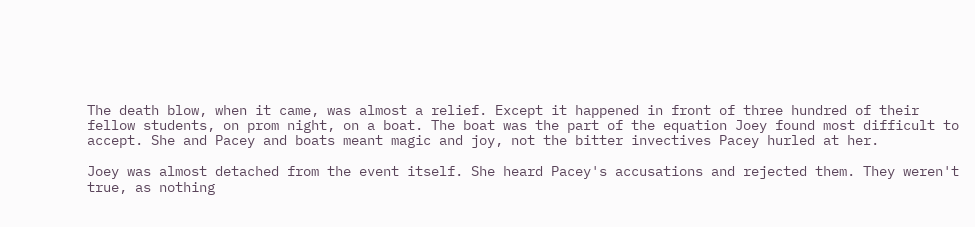The death blow, when it came, was almost a relief. Except it happened in front of three hundred of their fellow students, on prom night, on a boat. The boat was the part of the equation Joey found most difficult to accept. She and Pacey and boats meant magic and joy, not the bitter invectives Pacey hurled at her.

Joey was almost detached from the event itself. She heard Pacey's accusations and rejected them. They weren't true, as nothing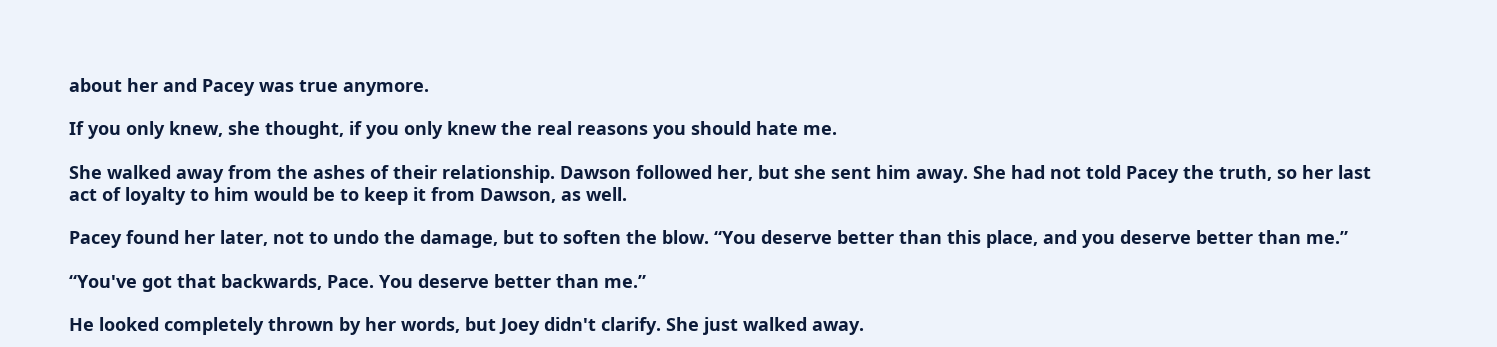about her and Pacey was true anymore.

If you only knew, she thought, if you only knew the real reasons you should hate me.

She walked away from the ashes of their relationship. Dawson followed her, but she sent him away. She had not told Pacey the truth, so her last act of loyalty to him would be to keep it from Dawson, as well.

Pacey found her later, not to undo the damage, but to soften the blow. “You deserve better than this place, and you deserve better than me.”

“You've got that backwards, Pace. You deserve better than me.”

He looked completely thrown by her words, but Joey didn't clarify. She just walked away.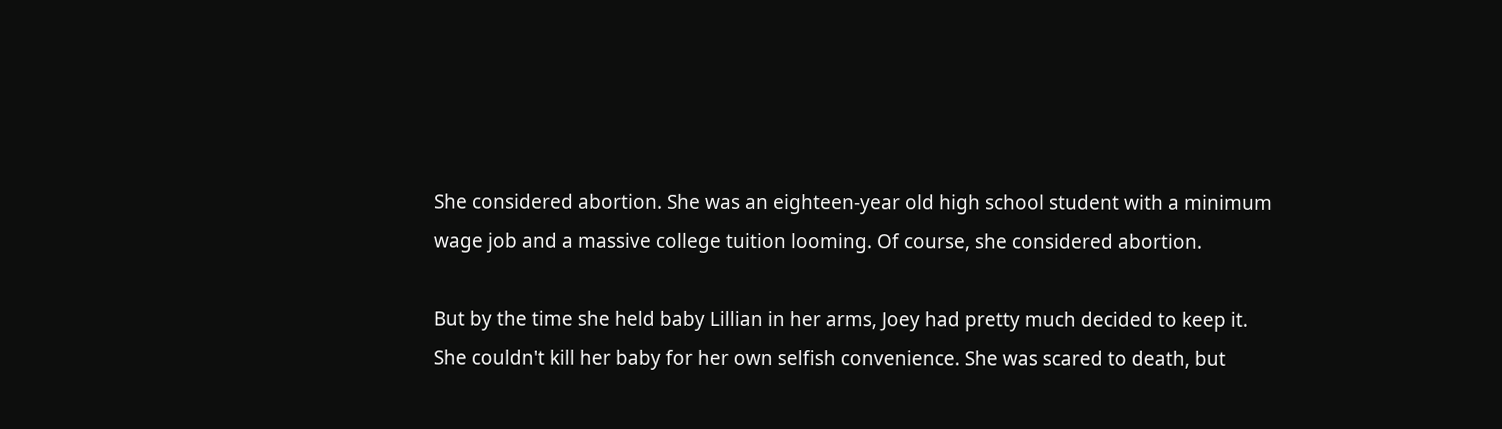She considered abortion. She was an eighteen-year old high school student with a minimum wage job and a massive college tuition looming. Of course, she considered abortion.

But by the time she held baby Lillian in her arms, Joey had pretty much decided to keep it. She couldn't kill her baby for her own selfish convenience. She was scared to death, but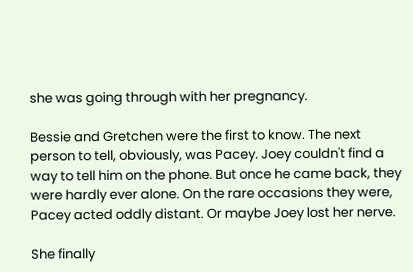she was going through with her pregnancy.

Bessie and Gretchen were the first to know. The next person to tell, obviously, was Pacey. Joey couldn't find a way to tell him on the phone. But once he came back, they were hardly ever alone. On the rare occasions they were, Pacey acted oddly distant. Or maybe Joey lost her nerve.

She finally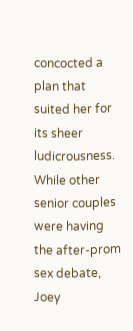concocted a plan that suited her for its sheer ludicrousness. While other senior couples were having the after-prom sex debate, Joey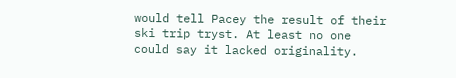would tell Pacey the result of their ski trip tryst. At least no one could say it lacked originality.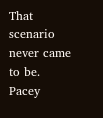That scenario never came to be. Pacey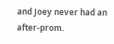and Joey never had an after-prom.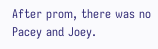After prom, there was no Pacey and Joey.